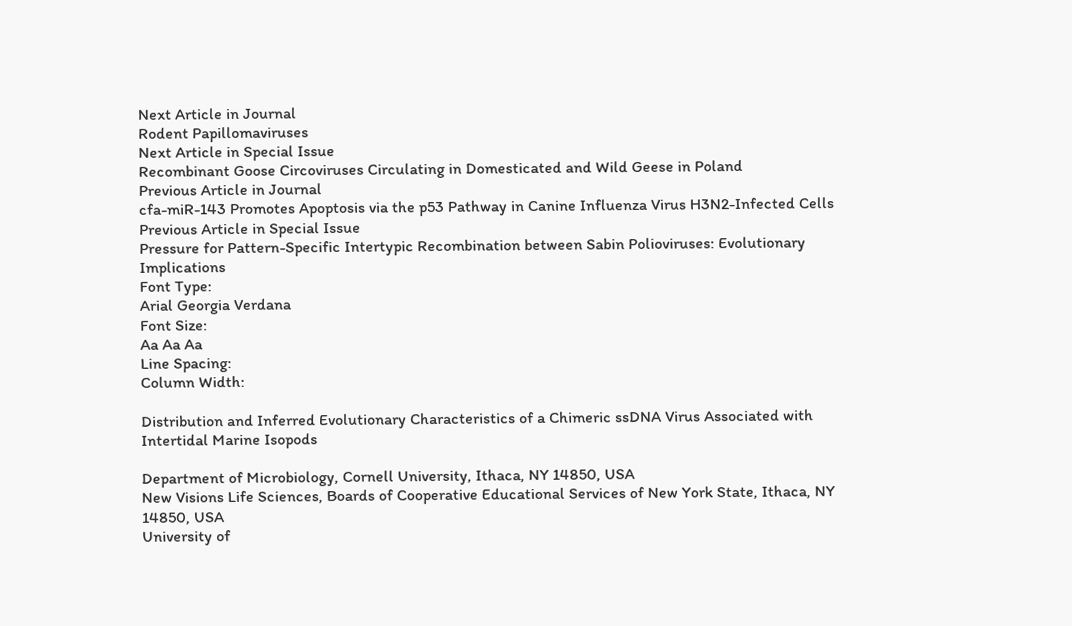Next Article in Journal
Rodent Papillomaviruses
Next Article in Special Issue
Recombinant Goose Circoviruses Circulating in Domesticated and Wild Geese in Poland
Previous Article in Journal
cfa-miR-143 Promotes Apoptosis via the p53 Pathway in Canine Influenza Virus H3N2-Infected Cells
Previous Article in Special Issue
Pressure for Pattern-Specific Intertypic Recombination between Sabin Polioviruses: Evolutionary Implications
Font Type:
Arial Georgia Verdana
Font Size:
Aa Aa Aa
Line Spacing:
Column Width:

Distribution and Inferred Evolutionary Characteristics of a Chimeric ssDNA Virus Associated with Intertidal Marine Isopods

Department of Microbiology, Cornell University, Ithaca, NY 14850, USA
New Visions Life Sciences, Boards of Cooperative Educational Services of New York State, Ithaca, NY 14850, USA
University of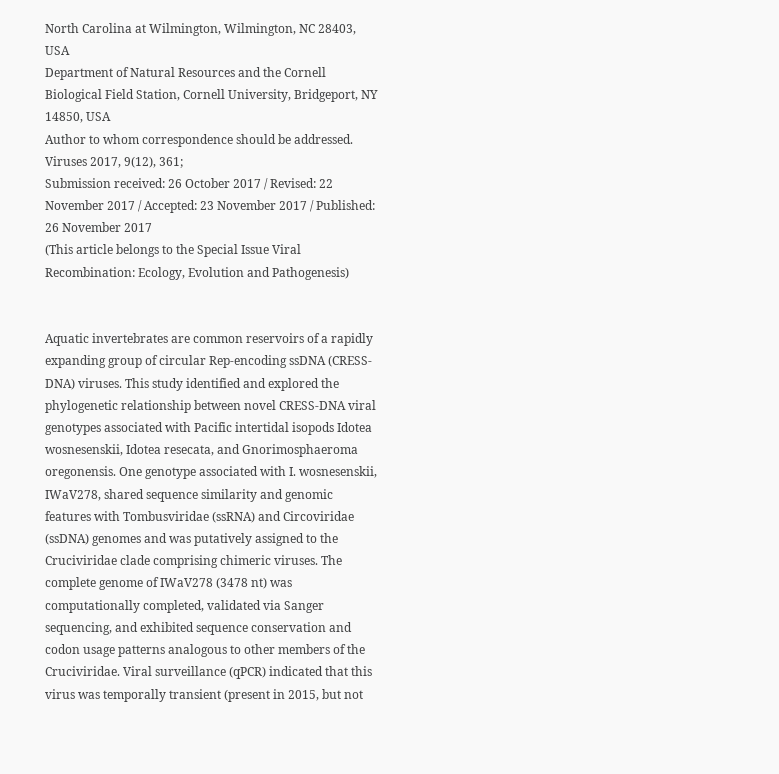North Carolina at Wilmington, Wilmington, NC 28403, USA
Department of Natural Resources and the Cornell Biological Field Station, Cornell University, Bridgeport, NY 14850, USA
Author to whom correspondence should be addressed.
Viruses 2017, 9(12), 361;
Submission received: 26 October 2017 / Revised: 22 November 2017 / Accepted: 23 November 2017 / Published: 26 November 2017
(This article belongs to the Special Issue Viral Recombination: Ecology, Evolution and Pathogenesis)


Aquatic invertebrates are common reservoirs of a rapidly expanding group of circular Rep-encoding ssDNA (CRESS-DNA) viruses. This study identified and explored the phylogenetic relationship between novel CRESS-DNA viral genotypes associated with Pacific intertidal isopods Idotea wosnesenskii, Idotea resecata, and Gnorimosphaeroma oregonensis. One genotype associated with I. wosnesenskii, IWaV278, shared sequence similarity and genomic features with Tombusviridae (ssRNA) and Circoviridae (ssDNA) genomes and was putatively assigned to the Cruciviridae clade comprising chimeric viruses. The complete genome of IWaV278 (3478 nt) was computationally completed, validated via Sanger sequencing, and exhibited sequence conservation and codon usage patterns analogous to other members of the Cruciviridae. Viral surveillance (qPCR) indicated that this virus was temporally transient (present in 2015, but not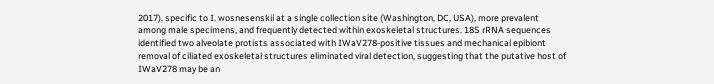2017), specific to I. wosnesenskii at a single collection site (Washington, DC, USA), more prevalent among male specimens, and frequently detected within exoskeletal structures. 18S rRNA sequences identified two alveolate protists associated with IWaV278-positive tissues and mechanical epibiont removal of ciliated exoskeletal structures eliminated viral detection, suggesting that the putative host of IWaV278 may be an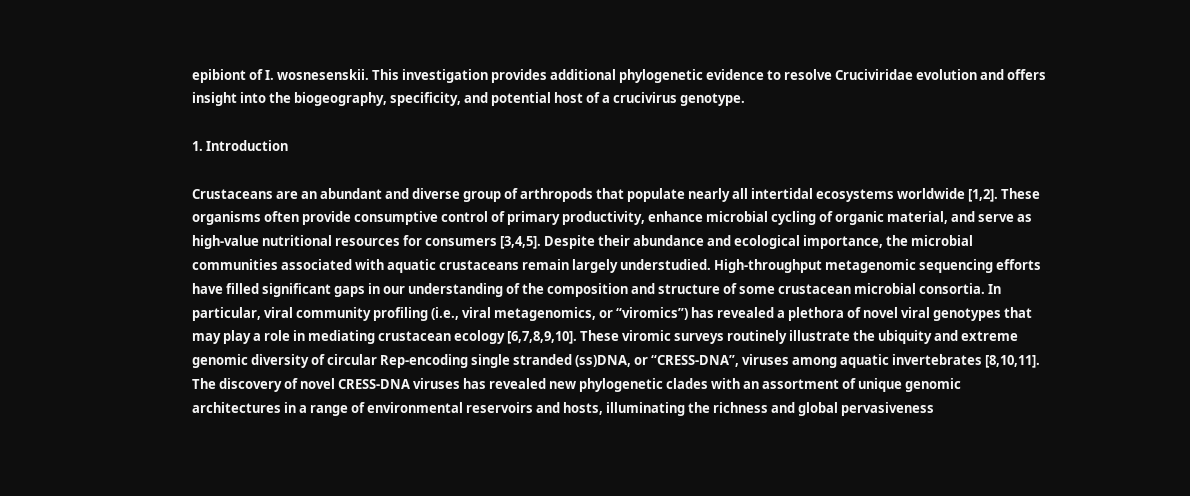epibiont of I. wosnesenskii. This investigation provides additional phylogenetic evidence to resolve Cruciviridae evolution and offers insight into the biogeography, specificity, and potential host of a crucivirus genotype.

1. Introduction

Crustaceans are an abundant and diverse group of arthropods that populate nearly all intertidal ecosystems worldwide [1,2]. These organisms often provide consumptive control of primary productivity, enhance microbial cycling of organic material, and serve as high-value nutritional resources for consumers [3,4,5]. Despite their abundance and ecological importance, the microbial communities associated with aquatic crustaceans remain largely understudied. High-throughput metagenomic sequencing efforts have filled significant gaps in our understanding of the composition and structure of some crustacean microbial consortia. In particular, viral community profiling (i.e., viral metagenomics, or “viromics”) has revealed a plethora of novel viral genotypes that may play a role in mediating crustacean ecology [6,7,8,9,10]. These viromic surveys routinely illustrate the ubiquity and extreme genomic diversity of circular Rep-encoding single stranded (ss)DNA, or “CRESS-DNA”, viruses among aquatic invertebrates [8,10,11]. The discovery of novel CRESS-DNA viruses has revealed new phylogenetic clades with an assortment of unique genomic architectures in a range of environmental reservoirs and hosts, illuminating the richness and global pervasiveness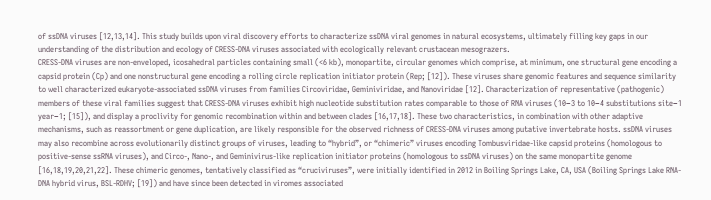of ssDNA viruses [12,13,14]. This study builds upon viral discovery efforts to characterize ssDNA viral genomes in natural ecosystems, ultimately filling key gaps in our understanding of the distribution and ecology of CRESS-DNA viruses associated with ecologically relevant crustacean mesograzers.
CRESS-DNA viruses are non-enveloped, icosahedral particles containing small (<6 kb), monopartite, circular genomes which comprise, at minimum, one structural gene encoding a capsid protein (Cp) and one nonstructural gene encoding a rolling circle replication initiator protein (Rep; [12]). These viruses share genomic features and sequence similarity to well characterized eukaryote-associated ssDNA viruses from families Circoviridae, Geminiviridae, and Nanoviridae [12]. Characterization of representative (pathogenic) members of these viral families suggest that CRESS-DNA viruses exhibit high nucleotide substitution rates comparable to those of RNA viruses (10−3 to 10−4 substitutions site−1 year−1; [15]), and display a proclivity for genomic recombination within and between clades [16,17,18]. These two characteristics, in combination with other adaptive mechanisms, such as reassortment or gene duplication, are likely responsible for the observed richness of CRESS-DNA viruses among putative invertebrate hosts. ssDNA viruses may also recombine across evolutionarily distinct groups of viruses, leading to “hybrid”, or “chimeric” viruses encoding Tombusviridae-like capsid proteins (homologous to positive-sense ssRNA viruses), and Circo-, Nano-, and Geminivirus-like replication initiator proteins (homologous to ssDNA viruses) on the same monopartite genome [16,18,19,20,21,22]. These chimeric genomes, tentatively classified as “cruciviruses”, were initially identified in 2012 in Boiling Springs Lake, CA, USA (Boiling Springs Lake RNA-DNA hybrid virus, BSL-RDHV; [19]) and have since been detected in viromes associated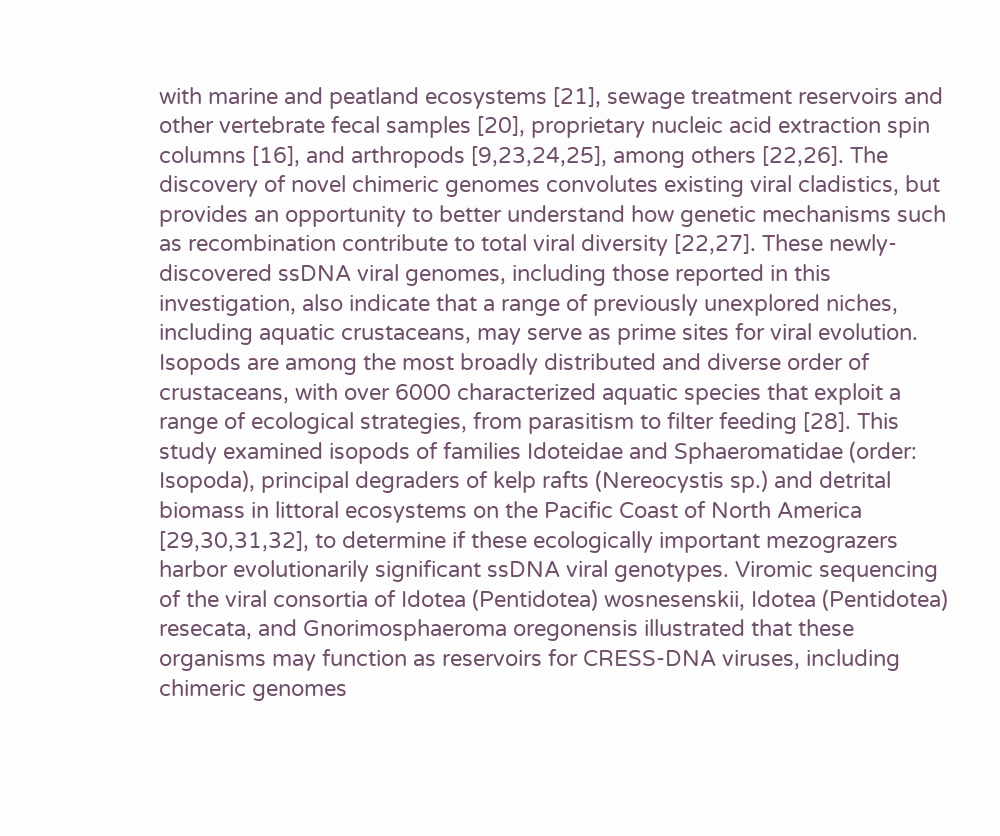with marine and peatland ecosystems [21], sewage treatment reservoirs and other vertebrate fecal samples [20], proprietary nucleic acid extraction spin columns [16], and arthropods [9,23,24,25], among others [22,26]. The discovery of novel chimeric genomes convolutes existing viral cladistics, but provides an opportunity to better understand how genetic mechanisms such as recombination contribute to total viral diversity [22,27]. These newly-discovered ssDNA viral genomes, including those reported in this investigation, also indicate that a range of previously unexplored niches, including aquatic crustaceans, may serve as prime sites for viral evolution.
Isopods are among the most broadly distributed and diverse order of crustaceans, with over 6000 characterized aquatic species that exploit a range of ecological strategies, from parasitism to filter feeding [28]. This study examined isopods of families Idoteidae and Sphaeromatidae (order: Isopoda), principal degraders of kelp rafts (Nereocystis sp.) and detrital biomass in littoral ecosystems on the Pacific Coast of North America [29,30,31,32], to determine if these ecologically important mezograzers harbor evolutionarily significant ssDNA viral genotypes. Viromic sequencing of the viral consortia of Idotea (Pentidotea) wosnesenskii, Idotea (Pentidotea) resecata, and Gnorimosphaeroma oregonensis illustrated that these organisms may function as reservoirs for CRESS-DNA viruses, including chimeric genomes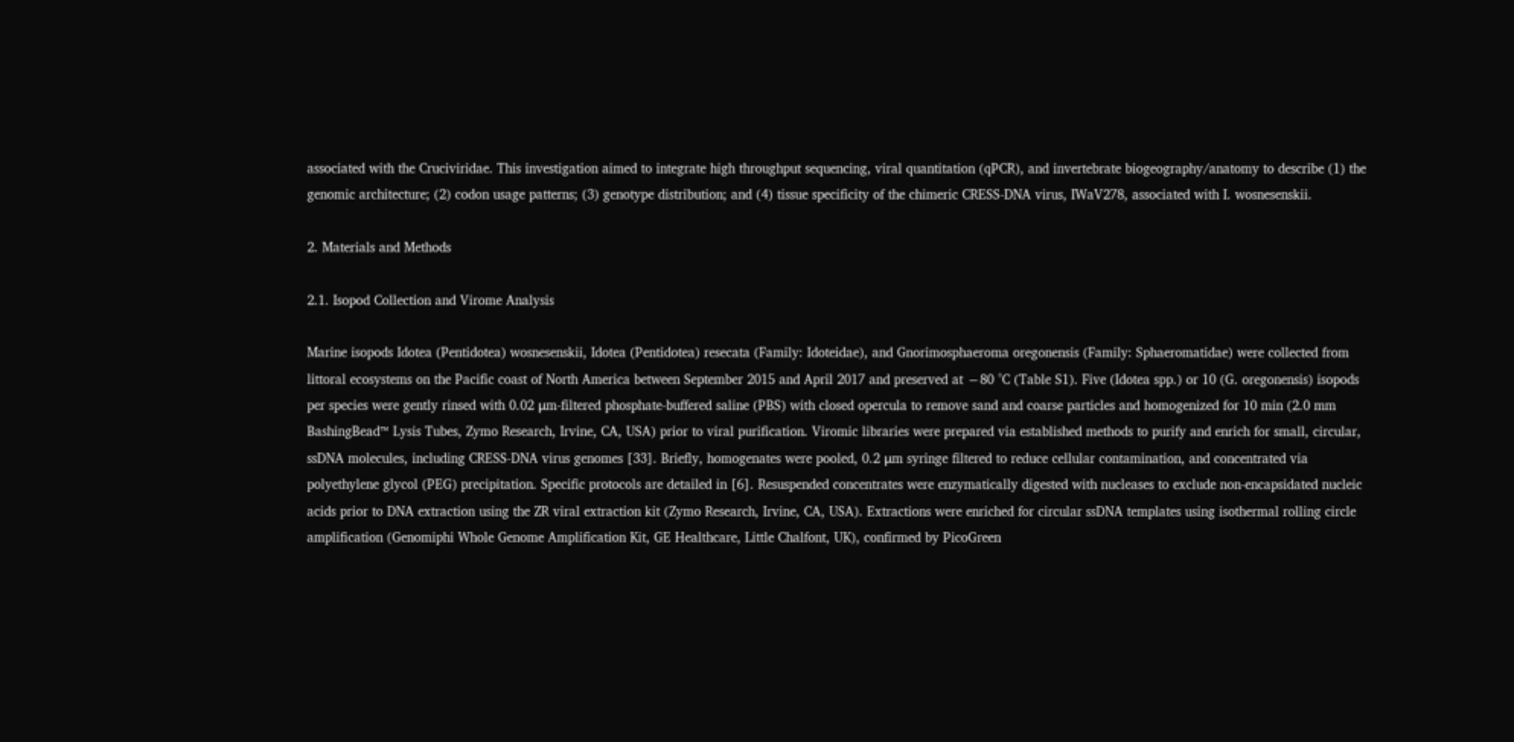associated with the Cruciviridae. This investigation aimed to integrate high throughput sequencing, viral quantitation (qPCR), and invertebrate biogeography/anatomy to describe (1) the genomic architecture; (2) codon usage patterns; (3) genotype distribution; and (4) tissue specificity of the chimeric CRESS-DNA virus, IWaV278, associated with I. wosnesenskii.

2. Materials and Methods

2.1. Isopod Collection and Virome Analysis

Marine isopods Idotea (Pentidotea) wosnesenskii, Idotea (Pentidotea) resecata (Family: Idoteidae), and Gnorimosphaeroma oregonensis (Family: Sphaeromatidae) were collected from littoral ecosystems on the Pacific coast of North America between September 2015 and April 2017 and preserved at −80 °C (Table S1). Five (Idotea spp.) or 10 (G. oregonensis) isopods per species were gently rinsed with 0.02 μm-filtered phosphate-buffered saline (PBS) with closed opercula to remove sand and coarse particles and homogenized for 10 min (2.0 mm BashingBead™ Lysis Tubes, Zymo Research, Irvine, CA, USA) prior to viral purification. Viromic libraries were prepared via established methods to purify and enrich for small, circular, ssDNA molecules, including CRESS-DNA virus genomes [33]. Briefly, homogenates were pooled, 0.2 μm syringe filtered to reduce cellular contamination, and concentrated via polyethylene glycol (PEG) precipitation. Specific protocols are detailed in [6]. Resuspended concentrates were enzymatically digested with nucleases to exclude non-encapsidated nucleic acids prior to DNA extraction using the ZR viral extraction kit (Zymo Research, Irvine, CA, USA). Extractions were enriched for circular ssDNA templates using isothermal rolling circle amplification (Genomiphi Whole Genome Amplification Kit, GE Healthcare, Little Chalfont, UK), confirmed by PicoGreen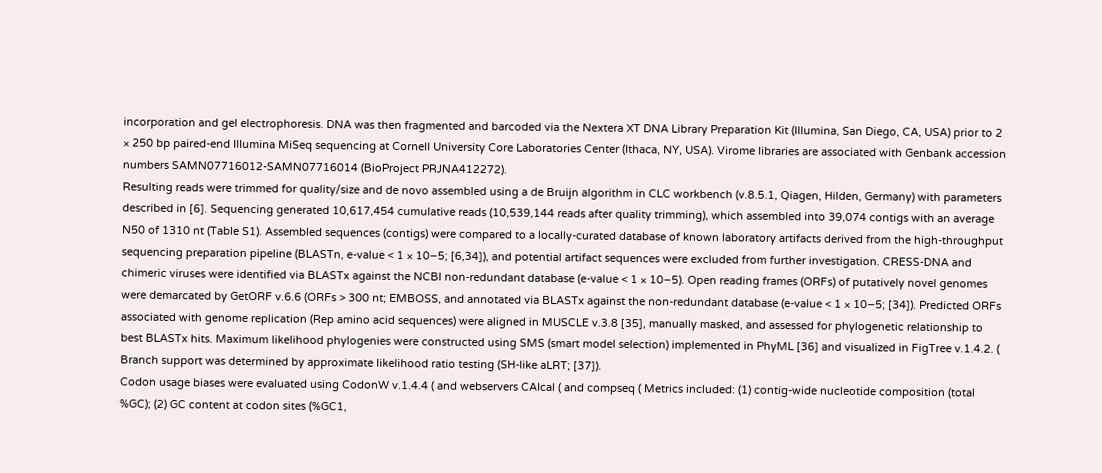incorporation and gel electrophoresis. DNA was then fragmented and barcoded via the Nextera XT DNA Library Preparation Kit (Illumina, San Diego, CA, USA) prior to 2 × 250 bp paired-end Illumina MiSeq sequencing at Cornell University Core Laboratories Center (Ithaca, NY, USA). Virome libraries are associated with Genbank accession numbers SAMN07716012-SAMN07716014 (BioProject PRJNA412272).
Resulting reads were trimmed for quality/size and de novo assembled using a de Bruijn algorithm in CLC workbench (v.8.5.1, Qiagen, Hilden, Germany) with parameters described in [6]. Sequencing generated 10,617,454 cumulative reads (10,539,144 reads after quality trimming), which assembled into 39,074 contigs with an average N50 of 1310 nt (Table S1). Assembled sequences (contigs) were compared to a locally-curated database of known laboratory artifacts derived from the high-throughput sequencing preparation pipeline (BLASTn, e-value < 1 × 10−5; [6,34]), and potential artifact sequences were excluded from further investigation. CRESS-DNA and chimeric viruses were identified via BLASTx against the NCBI non-redundant database (e-value < 1 × 10−5). Open reading frames (ORFs) of putatively novel genomes were demarcated by GetORF v.6.6 (ORFs > 300 nt; EMBOSS, and annotated via BLASTx against the non-redundant database (e-value < 1 × 10−5; [34]). Predicted ORFs associated with genome replication (Rep amino acid sequences) were aligned in MUSCLE v.3.8 [35], manually masked, and assessed for phylogenetic relationship to best BLASTx hits. Maximum likelihood phylogenies were constructed using SMS (smart model selection) implemented in PhyML [36] and visualized in FigTree v.1.4.2. ( Branch support was determined by approximate likelihood ratio testing (SH-like aLRT; [37]).
Codon usage biases were evaluated using CodonW v.1.4.4 ( and webservers CAIcal ( and compseq ( Metrics included: (1) contig-wide nucleotide composition (total %GC); (2) GC content at codon sites (%GC1,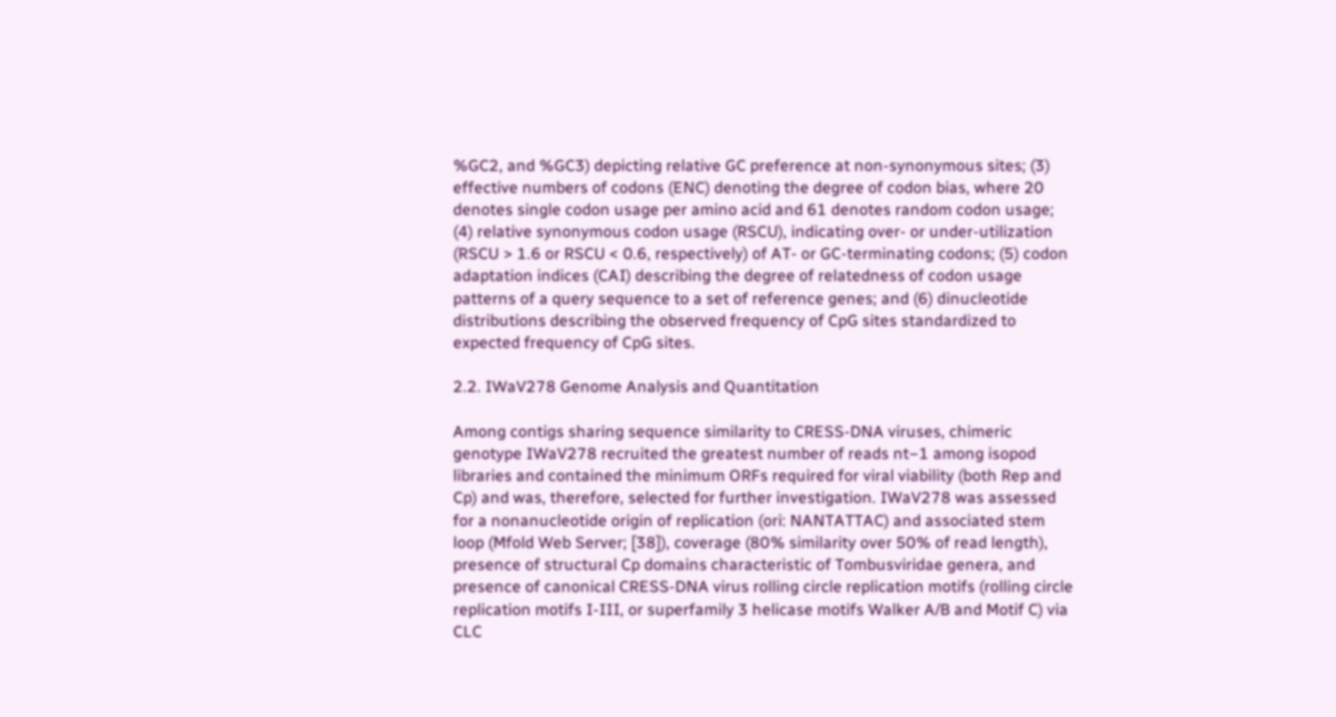%GC2, and %GC3) depicting relative GC preference at non-synonymous sites; (3) effective numbers of codons (ENC) denoting the degree of codon bias, where 20 denotes single codon usage per amino acid and 61 denotes random codon usage; (4) relative synonymous codon usage (RSCU), indicating over- or under-utilization (RSCU > 1.6 or RSCU < 0.6, respectively) of AT- or GC-terminating codons; (5) codon adaptation indices (CAI) describing the degree of relatedness of codon usage patterns of a query sequence to a set of reference genes; and (6) dinucleotide distributions describing the observed frequency of CpG sites standardized to expected frequency of CpG sites.

2.2. IWaV278 Genome Analysis and Quantitation

Among contigs sharing sequence similarity to CRESS-DNA viruses, chimeric genotype IWaV278 recruited the greatest number of reads nt−1 among isopod libraries and contained the minimum ORFs required for viral viability (both Rep and Cp) and was, therefore, selected for further investigation. IWaV278 was assessed for a nonanucleotide origin of replication (ori: NANTATTAC) and associated stem loop (Mfold Web Server; [38]), coverage (80% similarity over 50% of read length), presence of structural Cp domains characteristic of Tombusviridae genera, and presence of canonical CRESS-DNA virus rolling circle replication motifs (rolling circle replication motifs I-III, or superfamily 3 helicase motifs Walker A/B and Motif C) via CLC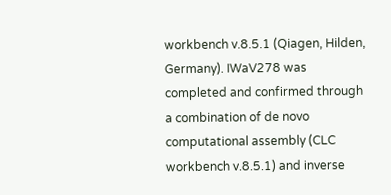workbench v.8.5.1 (Qiagen, Hilden, Germany). IWaV278 was completed and confirmed through a combination of de novo computational assembly (CLC workbench v.8.5.1) and inverse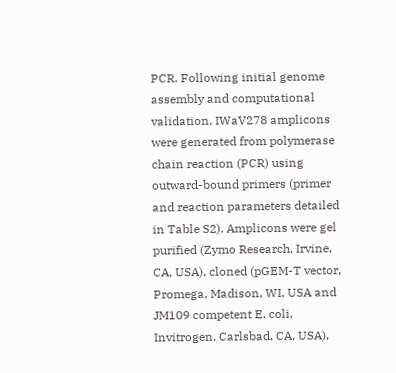PCR. Following initial genome assembly and computational validation, IWaV278 amplicons were generated from polymerase chain reaction (PCR) using outward-bound primers (primer and reaction parameters detailed in Table S2). Amplicons were gel purified (Zymo Research, Irvine, CA, USA), cloned (pGEM-T vector, Promega, Madison, WI, USA and JM109 competent E. coli, Invitrogen, Carlsbad, CA, USA),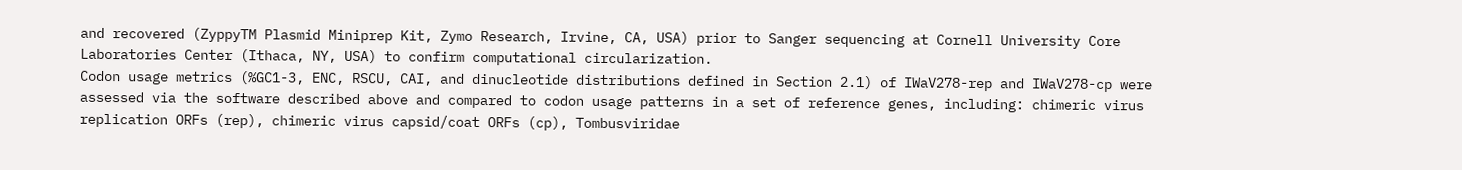and recovered (ZyppyTM Plasmid Miniprep Kit, Zymo Research, Irvine, CA, USA) prior to Sanger sequencing at Cornell University Core Laboratories Center (Ithaca, NY, USA) to confirm computational circularization.
Codon usage metrics (%GC1-3, ENC, RSCU, CAI, and dinucleotide distributions defined in Section 2.1) of IWaV278-rep and IWaV278-cp were assessed via the software described above and compared to codon usage patterns in a set of reference genes, including: chimeric virus replication ORFs (rep), chimeric virus capsid/coat ORFs (cp), Tombusviridae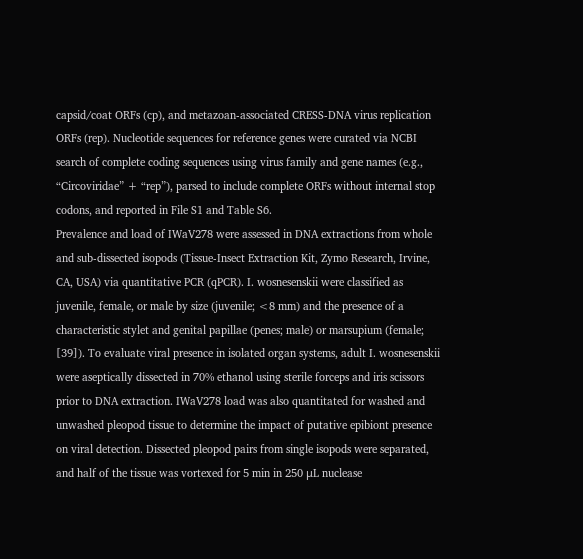capsid/coat ORFs (cp), and metazoan-associated CRESS-DNA virus replication ORFs (rep). Nucleotide sequences for reference genes were curated via NCBI search of complete coding sequences using virus family and gene names (e.g., “Circoviridae” + “rep”), parsed to include complete ORFs without internal stop codons, and reported in File S1 and Table S6.
Prevalence and load of IWaV278 were assessed in DNA extractions from whole and sub-dissected isopods (Tissue-Insect Extraction Kit, Zymo Research, Irvine, CA, USA) via quantitative PCR (qPCR). I. wosnesenskii were classified as juvenile, female, or male by size (juvenile; <8 mm) and the presence of a characteristic stylet and genital papillae (penes; male) or marsupium (female; [39]). To evaluate viral presence in isolated organ systems, adult I. wosnesenskii were aseptically dissected in 70% ethanol using sterile forceps and iris scissors prior to DNA extraction. IWaV278 load was also quantitated for washed and unwashed pleopod tissue to determine the impact of putative epibiont presence on viral detection. Dissected pleopod pairs from single isopods were separated, and half of the tissue was vortexed for 5 min in 250 μL nuclease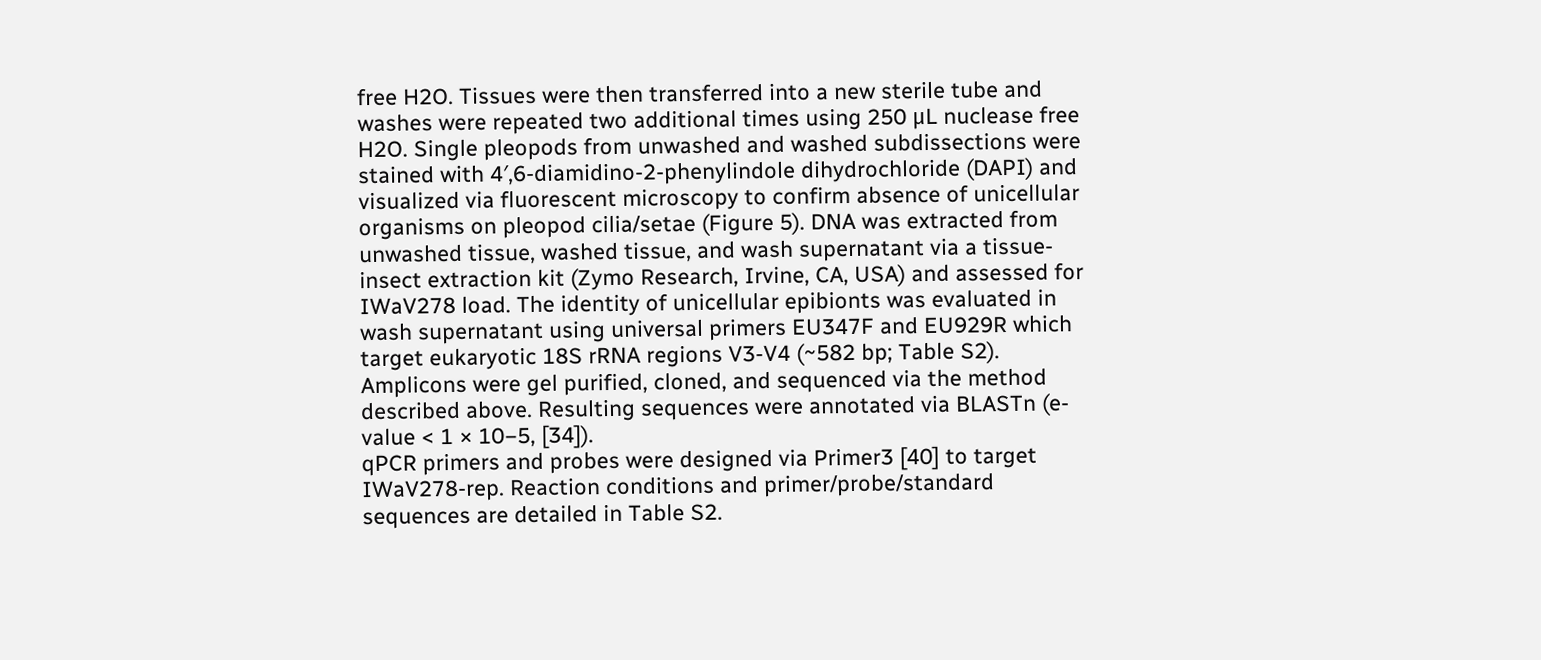free H2O. Tissues were then transferred into a new sterile tube and washes were repeated two additional times using 250 μL nuclease free H2O. Single pleopods from unwashed and washed subdissections were stained with 4′,6-diamidino-2-phenylindole dihydrochloride (DAPI) and visualized via fluorescent microscopy to confirm absence of unicellular organisms on pleopod cilia/setae (Figure 5). DNA was extracted from unwashed tissue, washed tissue, and wash supernatant via a tissue-insect extraction kit (Zymo Research, Irvine, CA, USA) and assessed for IWaV278 load. The identity of unicellular epibionts was evaluated in wash supernatant using universal primers EU347F and EU929R which target eukaryotic 18S rRNA regions V3-V4 (~582 bp; Table S2). Amplicons were gel purified, cloned, and sequenced via the method described above. Resulting sequences were annotated via BLASTn (e-value < 1 × 10−5, [34]).
qPCR primers and probes were designed via Primer3 [40] to target IWaV278-rep. Reaction conditions and primer/probe/standard sequences are detailed in Table S2.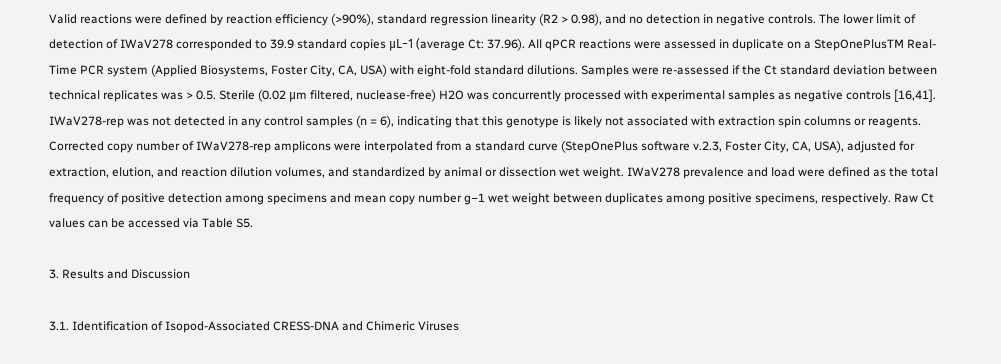Valid reactions were defined by reaction efficiency (>90%), standard regression linearity (R2 > 0.98), and no detection in negative controls. The lower limit of detection of IWaV278 corresponded to 39.9 standard copies μL−1 (average Ct: 37.96). All qPCR reactions were assessed in duplicate on a StepOnePlusTM Real-Time PCR system (Applied Biosystems, Foster City, CA, USA) with eight-fold standard dilutions. Samples were re-assessed if the Ct standard deviation between technical replicates was > 0.5. Sterile (0.02 μm filtered, nuclease-free) H2O was concurrently processed with experimental samples as negative controls [16,41]. IWaV278-rep was not detected in any control samples (n = 6), indicating that this genotype is likely not associated with extraction spin columns or reagents. Corrected copy number of IWaV278-rep amplicons were interpolated from a standard curve (StepOnePlus software v.2.3, Foster City, CA, USA), adjusted for extraction, elution, and reaction dilution volumes, and standardized by animal or dissection wet weight. IWaV278 prevalence and load were defined as the total frequency of positive detection among specimens and mean copy number g−1 wet weight between duplicates among positive specimens, respectively. Raw Ct values can be accessed via Table S5.

3. Results and Discussion

3.1. Identification of Isopod-Associated CRESS-DNA and Chimeric Viruses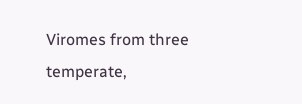Viromes from three temperate,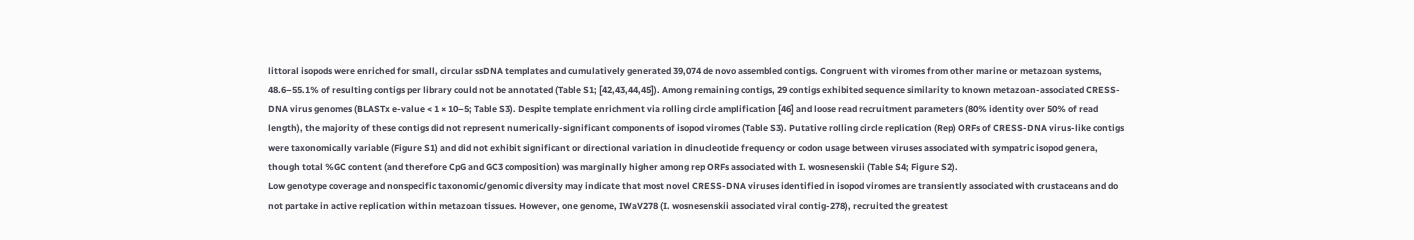littoral isopods were enriched for small, circular ssDNA templates and cumulatively generated 39,074 de novo assembled contigs. Congruent with viromes from other marine or metazoan systems, 48.6–55.1% of resulting contigs per library could not be annotated (Table S1; [42,43,44,45]). Among remaining contigs, 29 contigs exhibited sequence similarity to known metazoan-associated CRESS-DNA virus genomes (BLASTx e-value < 1 × 10–5; Table S3). Despite template enrichment via rolling circle amplification [46] and loose read recruitment parameters (80% identity over 50% of read length), the majority of these contigs did not represent numerically-significant components of isopod viromes (Table S3). Putative rolling circle replication (Rep) ORFs of CRESS-DNA virus-like contigs were taxonomically variable (Figure S1) and did not exhibit significant or directional variation in dinucleotide frequency or codon usage between viruses associated with sympatric isopod genera, though total %GC content (and therefore CpG and GC3 composition) was marginally higher among rep ORFs associated with I. wosnesenskii (Table S4; Figure S2).
Low genotype coverage and nonspecific taxonomic/genomic diversity may indicate that most novel CRESS-DNA viruses identified in isopod viromes are transiently associated with crustaceans and do not partake in active replication within metazoan tissues. However, one genome, IWaV278 (I. wosnesenskii associated viral contig-278), recruited the greatest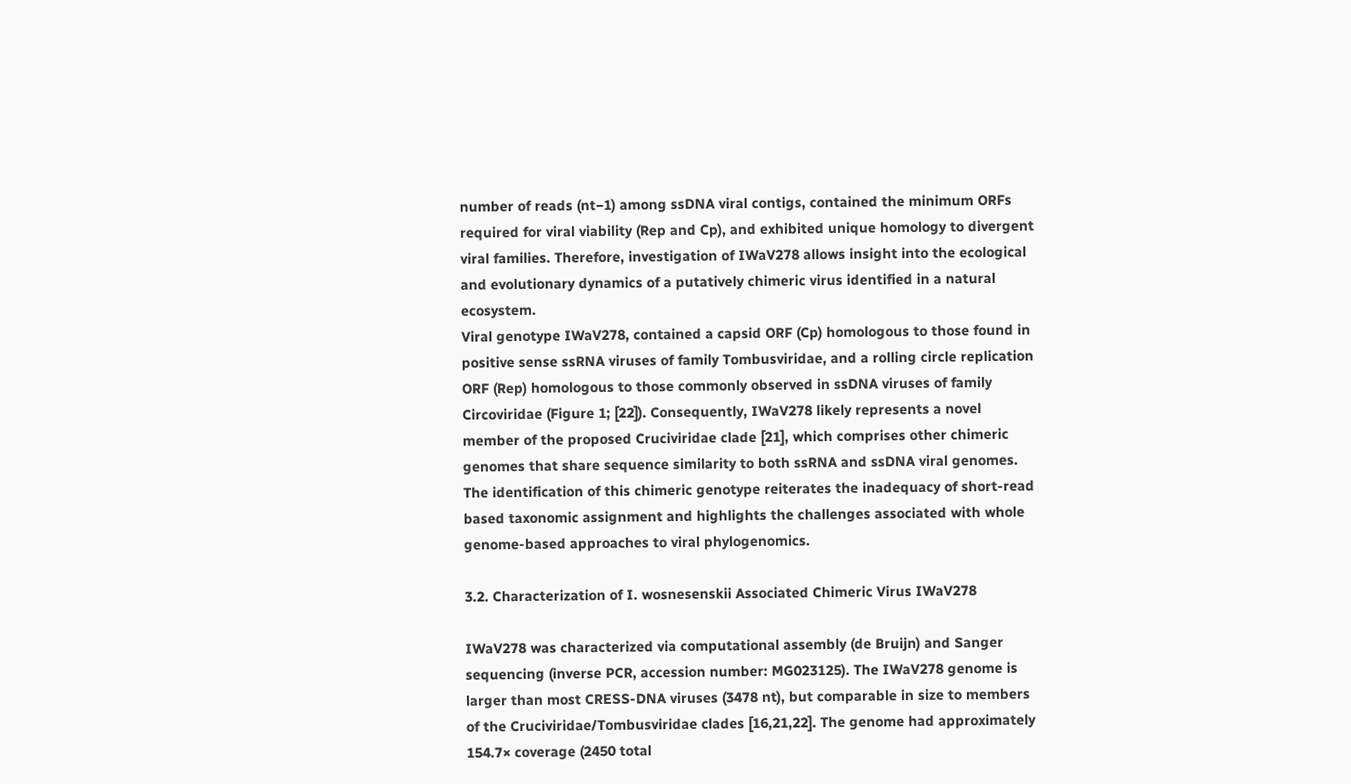number of reads (nt−1) among ssDNA viral contigs, contained the minimum ORFs required for viral viability (Rep and Cp), and exhibited unique homology to divergent viral families. Therefore, investigation of IWaV278 allows insight into the ecological and evolutionary dynamics of a putatively chimeric virus identified in a natural ecosystem.
Viral genotype IWaV278, contained a capsid ORF (Cp) homologous to those found in positive sense ssRNA viruses of family Tombusviridae, and a rolling circle replication ORF (Rep) homologous to those commonly observed in ssDNA viruses of family Circoviridae (Figure 1; [22]). Consequently, IWaV278 likely represents a novel member of the proposed Cruciviridae clade [21], which comprises other chimeric genomes that share sequence similarity to both ssRNA and ssDNA viral genomes. The identification of this chimeric genotype reiterates the inadequacy of short-read based taxonomic assignment and highlights the challenges associated with whole genome-based approaches to viral phylogenomics.

3.2. Characterization of I. wosnesenskii Associated Chimeric Virus IWaV278

IWaV278 was characterized via computational assembly (de Bruijn) and Sanger sequencing (inverse PCR, accession number: MG023125). The IWaV278 genome is larger than most CRESS-DNA viruses (3478 nt), but comparable in size to members of the Cruciviridae/Tombusviridae clades [16,21,22]. The genome had approximately 154.7× coverage (2450 total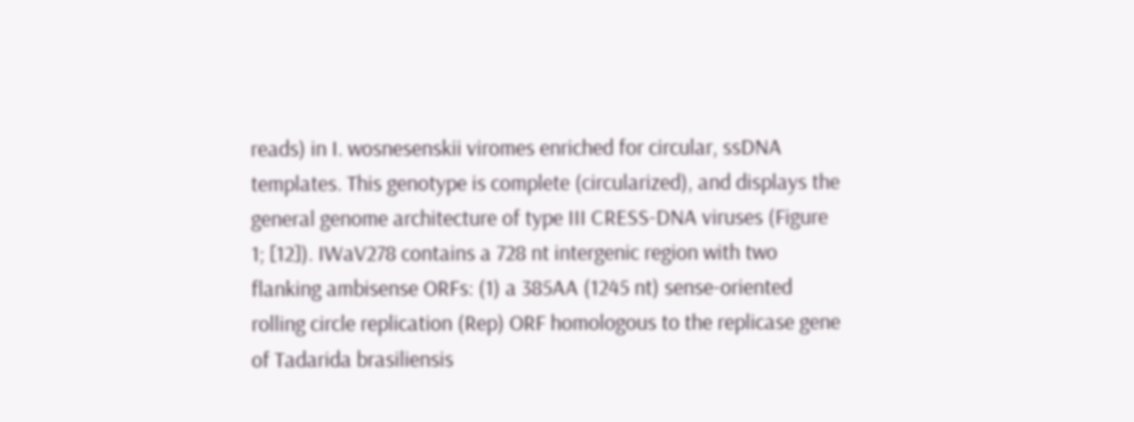reads) in I. wosnesenskii viromes enriched for circular, ssDNA templates. This genotype is complete (circularized), and displays the general genome architecture of type III CRESS-DNA viruses (Figure 1; [12]). IWaV278 contains a 728 nt intergenic region with two flanking ambisense ORFs: (1) a 385AA (1245 nt) sense-oriented rolling circle replication (Rep) ORF homologous to the replicase gene of Tadarida brasiliensis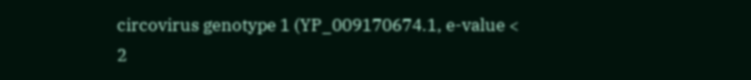circovirus genotype 1 (YP_009170674.1, e-value < 2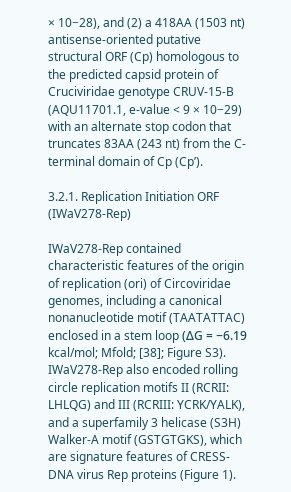× 10−28), and (2) a 418AA (1503 nt) antisense-oriented putative structural ORF (Cp) homologous to the predicted capsid protein of Cruciviridae genotype CRUV-15-B (AQU11701.1, e-value < 9 × 10−29) with an alternate stop codon that truncates 83AA (243 nt) from the C-terminal domain of Cp (Cp’).

3.2.1. Replication Initiation ORF (IWaV278-Rep)

IWaV278-Rep contained characteristic features of the origin of replication (ori) of Circoviridae genomes, including a canonical nonanucleotide motif (TAATATTAC) enclosed in a stem loop (ΔG = −6.19 kcal/mol; Mfold; [38]; Figure S3). IWaV278-Rep also encoded rolling circle replication motifs II (RCRII: LHLQG) and III (RCRIII: YCRK/YALK), and a superfamily 3 helicase (S3H) Walker-A motif (GSTGTGKS), which are signature features of CRESS-DNA virus Rep proteins (Figure 1).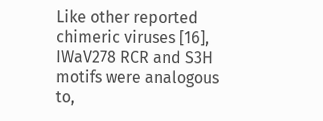Like other reported chimeric viruses [16], IWaV278 RCR and S3H motifs were analogous to,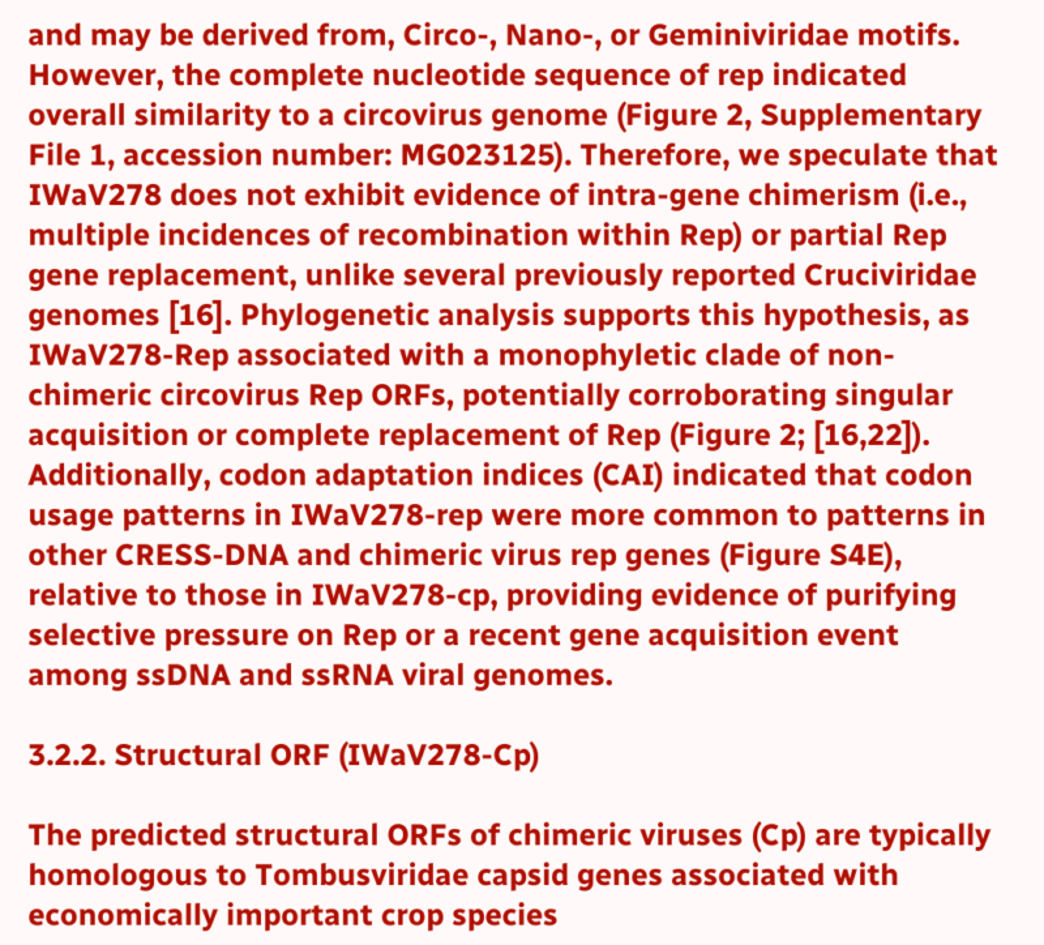and may be derived from, Circo-, Nano-, or Geminiviridae motifs. However, the complete nucleotide sequence of rep indicated overall similarity to a circovirus genome (Figure 2, Supplementary File 1, accession number: MG023125). Therefore, we speculate that IWaV278 does not exhibit evidence of intra-gene chimerism (i.e., multiple incidences of recombination within Rep) or partial Rep gene replacement, unlike several previously reported Cruciviridae genomes [16]. Phylogenetic analysis supports this hypothesis, as IWaV278-Rep associated with a monophyletic clade of non-chimeric circovirus Rep ORFs, potentially corroborating singular acquisition or complete replacement of Rep (Figure 2; [16,22]). Additionally, codon adaptation indices (CAI) indicated that codon usage patterns in IWaV278-rep were more common to patterns in other CRESS-DNA and chimeric virus rep genes (Figure S4E), relative to those in IWaV278-cp, providing evidence of purifying selective pressure on Rep or a recent gene acquisition event among ssDNA and ssRNA viral genomes.

3.2.2. Structural ORF (IWaV278-Cp)

The predicted structural ORFs of chimeric viruses (Cp) are typically homologous to Tombusviridae capsid genes associated with economically important crop species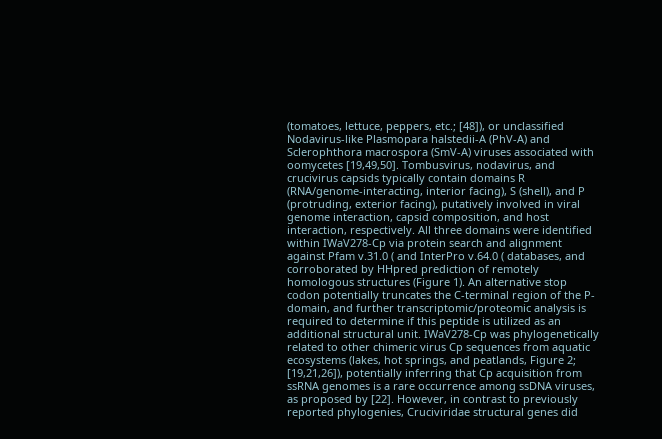(tomatoes, lettuce, peppers, etc.; [48]), or unclassified Nodavirus-like Plasmopara halstedii-A (PhV-A) and Sclerophthora macrospora (SmV-A) viruses associated with oomycetes [19,49,50]. Tombusvirus, nodavirus, and crucivirus capsids typically contain domains R (RNA/genome-interacting, interior facing), S (shell), and P (protruding, exterior facing), putatively involved in viral genome interaction, capsid composition, and host interaction, respectively. All three domains were identified within IWaV278-Cp via protein search and alignment against Pfam v.31.0 ( and InterPro v.64.0 ( databases, and corroborated by HHpred prediction of remotely homologous structures (Figure 1). An alternative stop codon potentially truncates the C-terminal region of the P-domain, and further transcriptomic/proteomic analysis is required to determine if this peptide is utilized as an additional structural unit. IWaV278-Cp was phylogenetically related to other chimeric virus Cp sequences from aquatic ecosystems (lakes, hot springs, and peatlands, Figure 2; [19,21,26]), potentially inferring that Cp acquisition from ssRNA genomes is a rare occurrence among ssDNA viruses, as proposed by [22]. However, in contrast to previously reported phylogenies, Cruciviridae structural genes did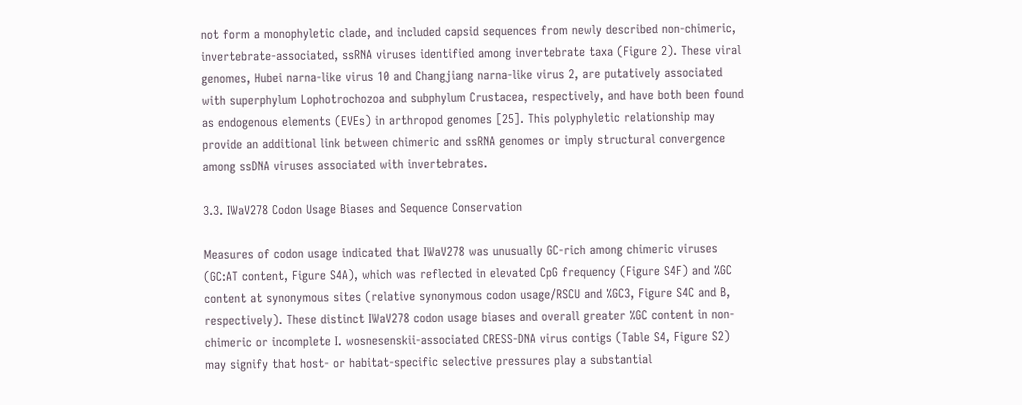not form a monophyletic clade, and included capsid sequences from newly described non-chimeric, invertebrate-associated, ssRNA viruses identified among invertebrate taxa (Figure 2). These viral genomes, Hubei narna-like virus 10 and Changjiang narna-like virus 2, are putatively associated with superphylum Lophotrochozoa and subphylum Crustacea, respectively, and have both been found as endogenous elements (EVEs) in arthropod genomes [25]. This polyphyletic relationship may provide an additional link between chimeric and ssRNA genomes or imply structural convergence among ssDNA viruses associated with invertebrates.

3.3. IWaV278 Codon Usage Biases and Sequence Conservation

Measures of codon usage indicated that IWaV278 was unusually GC-rich among chimeric viruses (GC:AT content, Figure S4A), which was reflected in elevated CpG frequency (Figure S4F) and %GC content at synonymous sites (relative synonymous codon usage/RSCU and %GC3, Figure S4C and B, respectively). These distinct IWaV278 codon usage biases and overall greater %GC content in non-chimeric or incomplete I. wosnesenskii-associated CRESS-DNA virus contigs (Table S4, Figure S2) may signify that host- or habitat-specific selective pressures play a substantial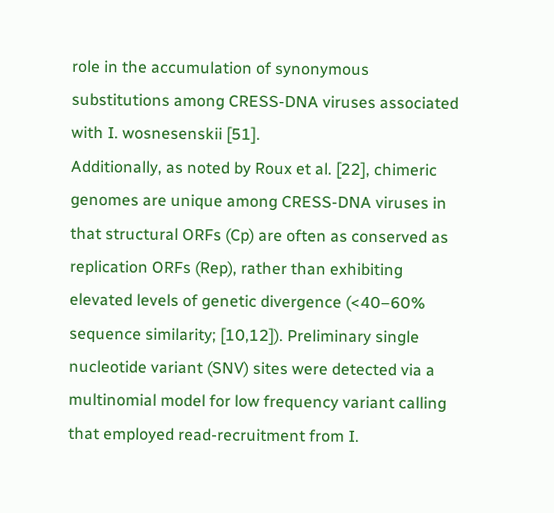role in the accumulation of synonymous substitutions among CRESS-DNA viruses associated with I. wosnesenskii [51].
Additionally, as noted by Roux et al. [22], chimeric genomes are unique among CRESS-DNA viruses in that structural ORFs (Cp) are often as conserved as replication ORFs (Rep), rather than exhibiting elevated levels of genetic divergence (<40–60% sequence similarity; [10,12]). Preliminary single nucleotide variant (SNV) sites were detected via a multinomial model for low frequency variant calling that employed read-recruitment from I.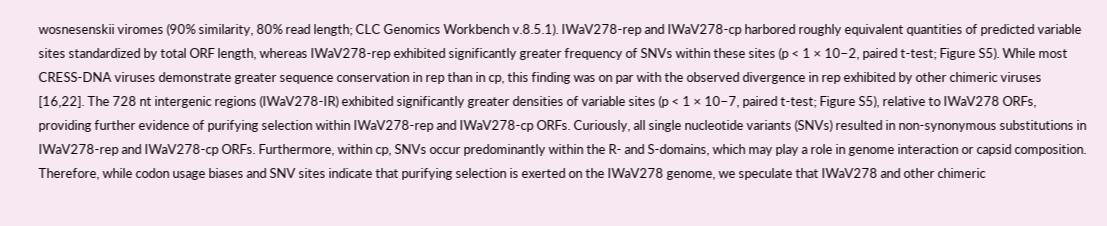wosnesenskii viromes (90% similarity, 80% read length; CLC Genomics Workbench v.8.5.1). IWaV278-rep and IWaV278-cp harbored roughly equivalent quantities of predicted variable sites standardized by total ORF length, whereas IWaV278-rep exhibited significantly greater frequency of SNVs within these sites (p < 1 × 10−2, paired t-test; Figure S5). While most CRESS-DNA viruses demonstrate greater sequence conservation in rep than in cp, this finding was on par with the observed divergence in rep exhibited by other chimeric viruses [16,22]. The 728 nt intergenic regions (IWaV278-IR) exhibited significantly greater densities of variable sites (p < 1 × 10−7, paired t-test; Figure S5), relative to IWaV278 ORFs, providing further evidence of purifying selection within IWaV278-rep and IWaV278-cp ORFs. Curiously, all single nucleotide variants (SNVs) resulted in non-synonymous substitutions in IWaV278-rep and IWaV278-cp ORFs. Furthermore, within cp, SNVs occur predominantly within the R- and S-domains, which may play a role in genome interaction or capsid composition. Therefore, while codon usage biases and SNV sites indicate that purifying selection is exerted on the IWaV278 genome, we speculate that IWaV278 and other chimeric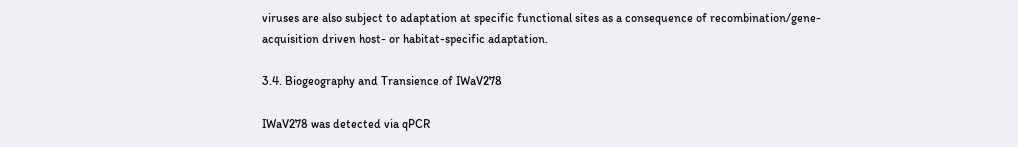viruses are also subject to adaptation at specific functional sites as a consequence of recombination/gene-acquisition driven host- or habitat-specific adaptation.

3.4. Biogeography and Transience of IWaV278

IWaV278 was detected via qPCR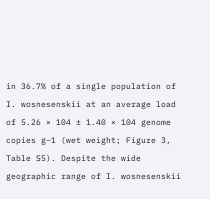in 36.7% of a single population of I. wosnesenskii at an average load of 5.26 × 104 ± 1.40 × 104 genome copies g−1 (wet weight; Figure 3, Table S5). Despite the wide geographic range of I. wosnesenskii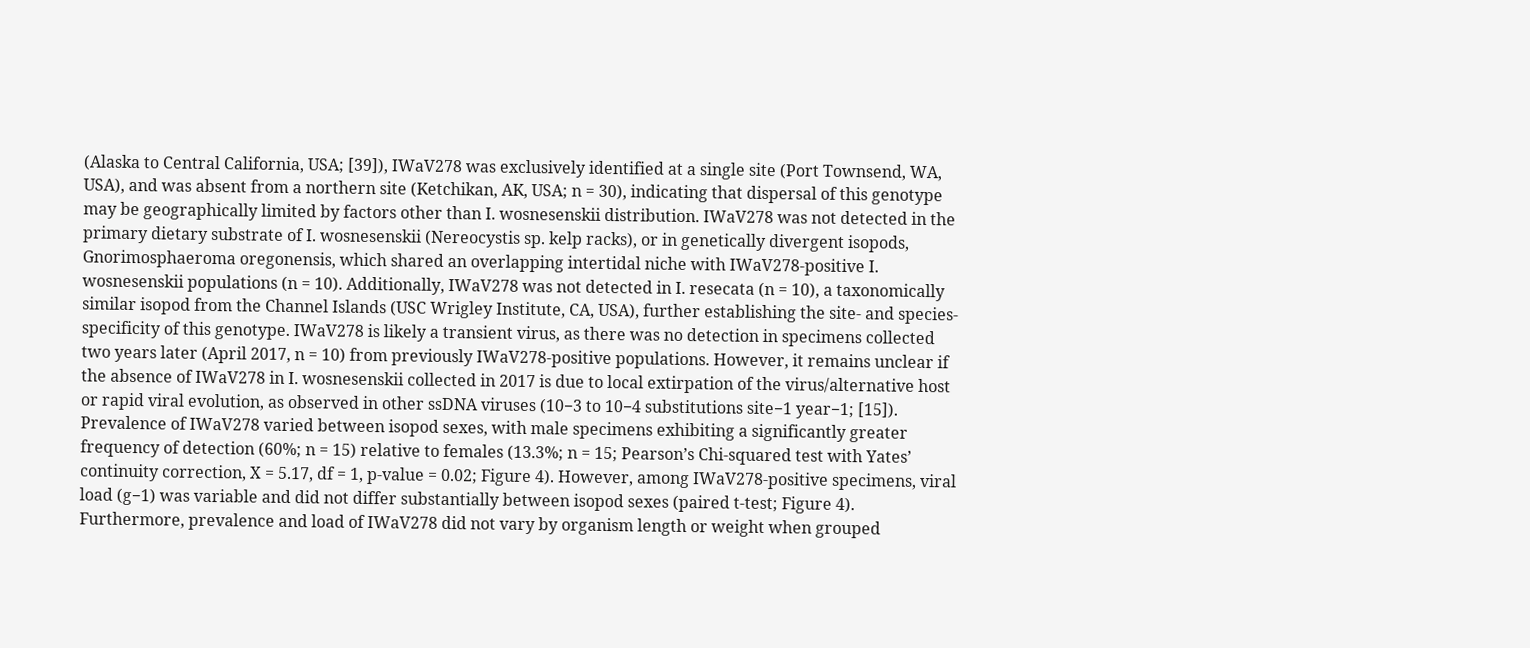(Alaska to Central California, USA; [39]), IWaV278 was exclusively identified at a single site (Port Townsend, WA, USA), and was absent from a northern site (Ketchikan, AK, USA; n = 30), indicating that dispersal of this genotype may be geographically limited by factors other than I. wosnesenskii distribution. IWaV278 was not detected in the primary dietary substrate of I. wosnesenskii (Nereocystis sp. kelp racks), or in genetically divergent isopods, Gnorimosphaeroma oregonensis, which shared an overlapping intertidal niche with IWaV278-positive I. wosnesenskii populations (n = 10). Additionally, IWaV278 was not detected in I. resecata (n = 10), a taxonomically similar isopod from the Channel Islands (USC Wrigley Institute, CA, USA), further establishing the site- and species-specificity of this genotype. IWaV278 is likely a transient virus, as there was no detection in specimens collected two years later (April 2017, n = 10) from previously IWaV278-positive populations. However, it remains unclear if the absence of IWaV278 in I. wosnesenskii collected in 2017 is due to local extirpation of the virus/alternative host or rapid viral evolution, as observed in other ssDNA viruses (10−3 to 10−4 substitutions site−1 year−1; [15]).
Prevalence of IWaV278 varied between isopod sexes, with male specimens exhibiting a significantly greater frequency of detection (60%; n = 15) relative to females (13.3%; n = 15; Pearson’s Chi-squared test with Yates’ continuity correction, X = 5.17, df = 1, p-value = 0.02; Figure 4). However, among IWaV278-positive specimens, viral load (g−1) was variable and did not differ substantially between isopod sexes (paired t-test; Figure 4). Furthermore, prevalence and load of IWaV278 did not vary by organism length or weight when grouped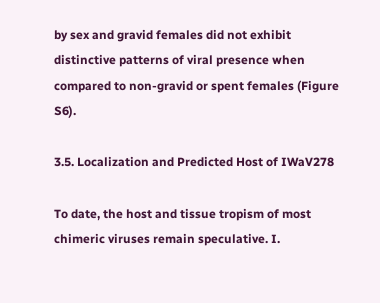by sex and gravid females did not exhibit distinctive patterns of viral presence when compared to non-gravid or spent females (Figure S6).

3.5. Localization and Predicted Host of IWaV278

To date, the host and tissue tropism of most chimeric viruses remain speculative. I.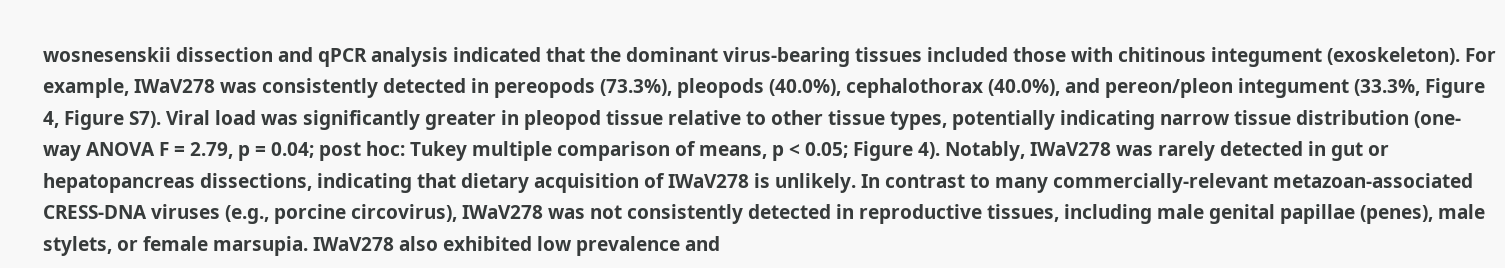wosnesenskii dissection and qPCR analysis indicated that the dominant virus-bearing tissues included those with chitinous integument (exoskeleton). For example, IWaV278 was consistently detected in pereopods (73.3%), pleopods (40.0%), cephalothorax (40.0%), and pereon/pleon integument (33.3%, Figure 4, Figure S7). Viral load was significantly greater in pleopod tissue relative to other tissue types, potentially indicating narrow tissue distribution (one-way ANOVA F = 2.79, p = 0.04; post hoc: Tukey multiple comparison of means, p < 0.05; Figure 4). Notably, IWaV278 was rarely detected in gut or hepatopancreas dissections, indicating that dietary acquisition of IWaV278 is unlikely. In contrast to many commercially-relevant metazoan-associated CRESS-DNA viruses (e.g., porcine circovirus), IWaV278 was not consistently detected in reproductive tissues, including male genital papillae (penes), male stylets, or female marsupia. IWaV278 also exhibited low prevalence and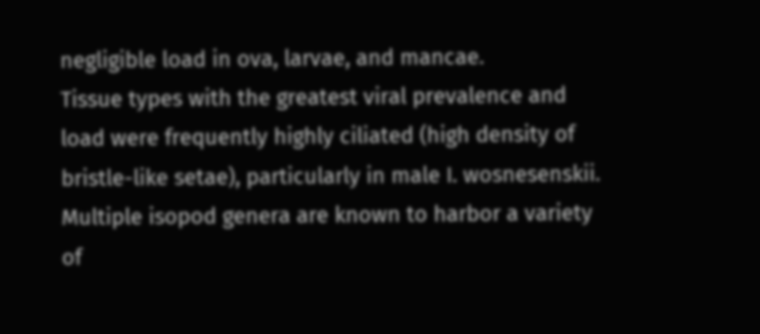negligible load in ova, larvae, and mancae.
Tissue types with the greatest viral prevalence and load were frequently highly ciliated (high density of bristle-like setae), particularly in male I. wosnesenskii. Multiple isopod genera are known to harbor a variety of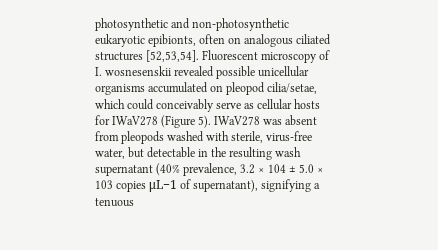photosynthetic and non-photosynthetic eukaryotic epibionts, often on analogous ciliated structures [52,53,54]. Fluorescent microscopy of I. wosnesenskii revealed possible unicellular organisms accumulated on pleopod cilia/setae, which could conceivably serve as cellular hosts for IWaV278 (Figure 5). IWaV278 was absent from pleopods washed with sterile, virus-free water, but detectable in the resulting wash supernatant (40% prevalence, 3.2 × 104 ± 5.0 × 103 copies μL−1 of supernatant), signifying a tenuous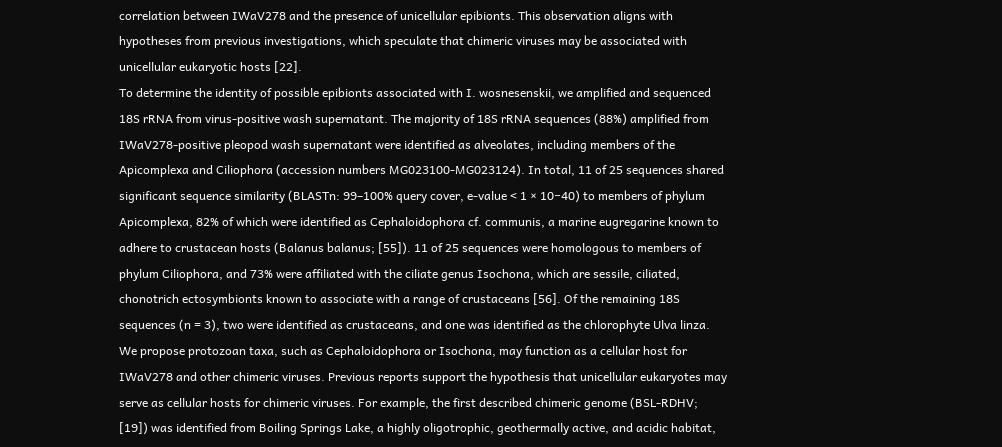correlation between IWaV278 and the presence of unicellular epibionts. This observation aligns with hypotheses from previous investigations, which speculate that chimeric viruses may be associated with unicellular eukaryotic hosts [22].
To determine the identity of possible epibionts associated with I. wosnesenskii, we amplified and sequenced 18S rRNA from virus-positive wash supernatant. The majority of 18S rRNA sequences (88%) amplified from IWaV278-positive pleopod wash supernatant were identified as alveolates, including members of the Apicomplexa and Ciliophora (accession numbers MG023100-MG023124). In total, 11 of 25 sequences shared significant sequence similarity (BLASTn: 99–100% query cover, e-value < 1 × 10−40) to members of phylum Apicomplexa, 82% of which were identified as Cephaloidophora cf. communis, a marine eugregarine known to adhere to crustacean hosts (Balanus balanus; [55]). 11 of 25 sequences were homologous to members of phylum Ciliophora, and 73% were affiliated with the ciliate genus Isochona, which are sessile, ciliated, chonotrich ectosymbionts known to associate with a range of crustaceans [56]. Of the remaining 18S sequences (n = 3), two were identified as crustaceans, and one was identified as the chlorophyte Ulva linza.
We propose protozoan taxa, such as Cephaloidophora or Isochona, may function as a cellular host for IWaV278 and other chimeric viruses. Previous reports support the hypothesis that unicellular eukaryotes may serve as cellular hosts for chimeric viruses. For example, the first described chimeric genome (BSL-RDHV; [19]) was identified from Boiling Springs Lake, a highly oligotrophic, geothermally active, and acidic habitat,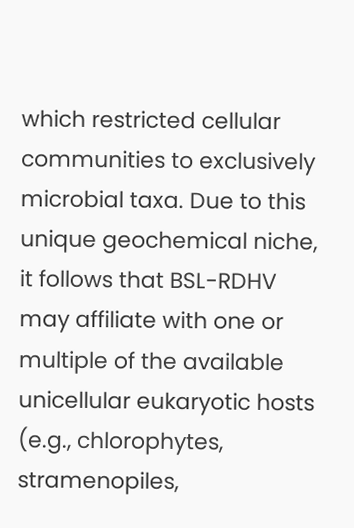which restricted cellular communities to exclusively microbial taxa. Due to this unique geochemical niche, it follows that BSL-RDHV may affiliate with one or multiple of the available unicellular eukaryotic hosts (e.g., chlorophytes, stramenopiles,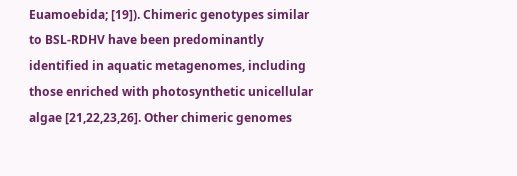Euamoebida; [19]). Chimeric genotypes similar to BSL-RDHV have been predominantly identified in aquatic metagenomes, including those enriched with photosynthetic unicellular algae [21,22,23,26]. Other chimeric genomes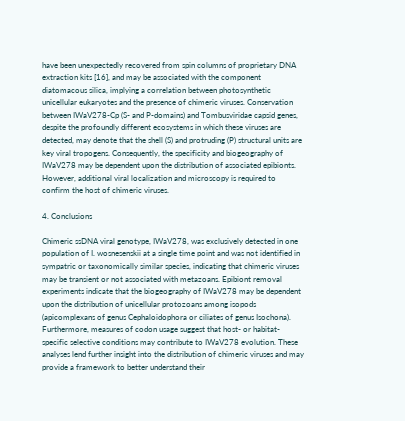have been unexpectedly recovered from spin columns of proprietary DNA extraction kits [16], and may be associated with the component diatomacous silica, implying a correlation between photosynthetic unicellular eukaryotes and the presence of chimeric viruses. Conservation between IWaV278-Cp (S- and P-domains) and Tombusviridae capsid genes, despite the profoundly different ecosystems in which these viruses are detected, may denote that the shell (S) and protruding (P) structural units are key viral tropogens. Consequently, the specificity and biogeography of IWaV278 may be dependent upon the distribution of associated epibionts. However, additional viral localization and microscopy is required to confirm the host of chimeric viruses.

4. Conclusions

Chimeric ssDNA viral genotype, IWaV278, was exclusively detected in one population of I. wosnesenskii at a single time point and was not identified in sympatric or taxonomically similar species, indicating that chimeric viruses may be transient or not associated with metazoans. Epibiont removal experiments indicate that the biogeography of IWaV278 may be dependent upon the distribution of unicellular protozoans among isopods (apicomplexans of genus Cephaloidophora or ciliates of genus Isochona). Furthermore, measures of codon usage suggest that host- or habitat-specific selective conditions may contribute to IWaV278 evolution. These analyses lend further insight into the distribution of chimeric viruses and may provide a framework to better understand their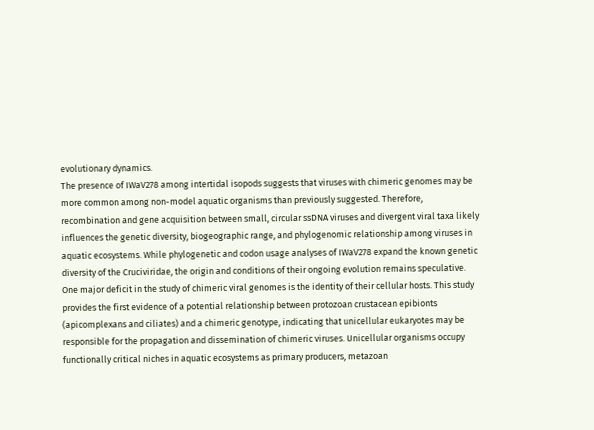evolutionary dynamics.
The presence of IWaV278 among intertidal isopods suggests that viruses with chimeric genomes may be more common among non-model aquatic organisms than previously suggested. Therefore, recombination and gene acquisition between small, circular ssDNA viruses and divergent viral taxa likely influences the genetic diversity, biogeographic range, and phylogenomic relationship among viruses in aquatic ecosystems. While phylogenetic and codon usage analyses of IWaV278 expand the known genetic diversity of the Cruciviridae, the origin and conditions of their ongoing evolution remains speculative. One major deficit in the study of chimeric viral genomes is the identity of their cellular hosts. This study provides the first evidence of a potential relationship between protozoan crustacean epibionts (apicomplexans and ciliates) and a chimeric genotype, indicating that unicellular eukaryotes may be responsible for the propagation and dissemination of chimeric viruses. Unicellular organisms occupy functionally critical niches in aquatic ecosystems as primary producers, metazoan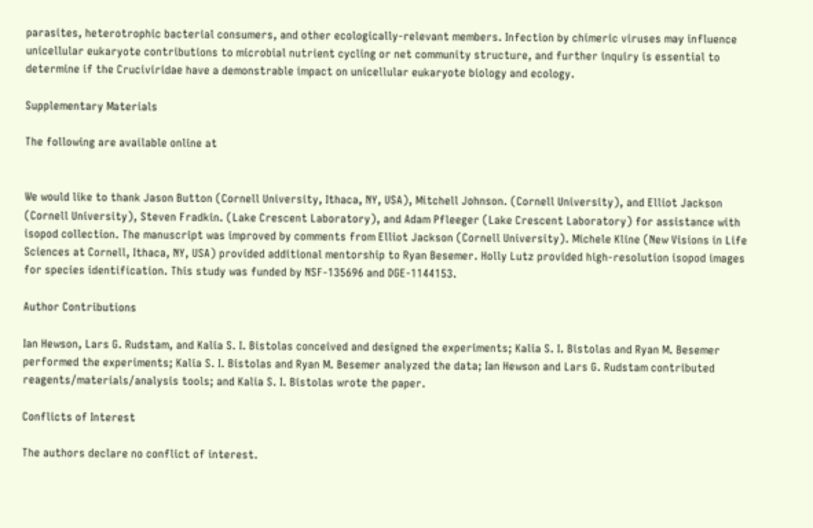parasites, heterotrophic bacterial consumers, and other ecologically-relevant members. Infection by chimeric viruses may influence unicellular eukaryote contributions to microbial nutrient cycling or net community structure, and further inquiry is essential to determine if the Cruciviridae have a demonstrable impact on unicellular eukaryote biology and ecology.

Supplementary Materials

The following are available online at


We would like to thank Jason Button (Cornell University, Ithaca, NY, USA), Mitchell Johnson. (Cornell University), and Elliot Jackson (Cornell University), Steven Fradkin. (Lake Crescent Laboratory), and Adam Pfleeger (Lake Crescent Laboratory) for assistance with isopod collection. The manuscript was improved by comments from Elliot Jackson (Cornell University). Michele Kline (New Visions in Life Sciences at Cornell, Ithaca, NY, USA) provided additional mentorship to Ryan Besemer. Holly Lutz provided high-resolution isopod images for species identification. This study was funded by NSF-135696 and DGE-1144153.

Author Contributions

Ian Hewson, Lars G. Rudstam, and Kalia S. I. Bistolas conceived and designed the experiments; Kalia S. I. Bistolas and Ryan M. Besemer performed the experiments; Kalia S. I. Bistolas and Ryan M. Besemer analyzed the data; Ian Hewson and Lars G. Rudstam contributed reagents/materials/analysis tools; and Kalia S. I. Bistolas wrote the paper.

Conflicts of Interest

The authors declare no conflict of interest.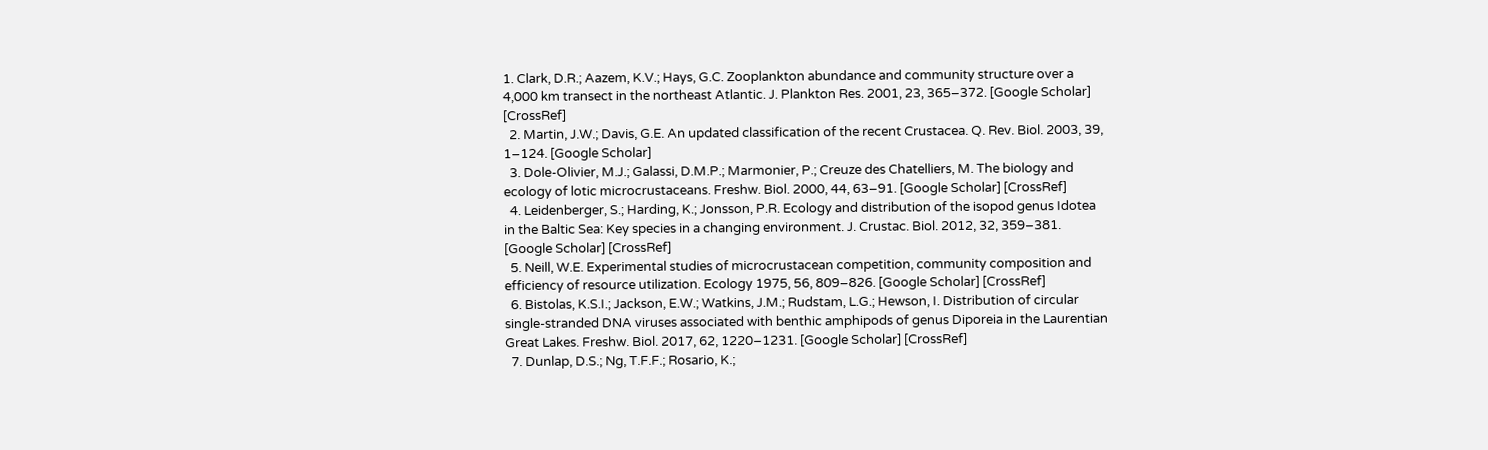1. Clark, D.R.; Aazem, K.V.; Hays, G.C. Zooplankton abundance and community structure over a 4,000 km transect in the northeast Atlantic. J. Plankton Res. 2001, 23, 365–372. [Google Scholar] [CrossRef]
  2. Martin, J.W.; Davis, G.E. An updated classification of the recent Crustacea. Q. Rev. Biol. 2003, 39, 1–124. [Google Scholar]
  3. Dole-Olivier, M.J.; Galassi, D.M.P.; Marmonier, P.; Creuze des Chatelliers, M. The biology and ecology of lotic microcrustaceans. Freshw. Biol. 2000, 44, 63–91. [Google Scholar] [CrossRef]
  4. Leidenberger, S.; Harding, K.; Jonsson, P.R. Ecology and distribution of the isopod genus Idotea in the Baltic Sea: Key species in a changing environment. J. Crustac. Biol. 2012, 32, 359–381. [Google Scholar] [CrossRef]
  5. Neill, W.E. Experimental studies of microcrustacean competition, community composition and efficiency of resource utilization. Ecology 1975, 56, 809–826. [Google Scholar] [CrossRef]
  6. Bistolas, K.S.I.; Jackson, E.W.; Watkins, J.M.; Rudstam, L.G.; Hewson, I. Distribution of circular single-stranded DNA viruses associated with benthic amphipods of genus Diporeia in the Laurentian Great Lakes. Freshw. Biol. 2017, 62, 1220–1231. [Google Scholar] [CrossRef]
  7. Dunlap, D.S.; Ng, T.F.F.; Rosario, K.;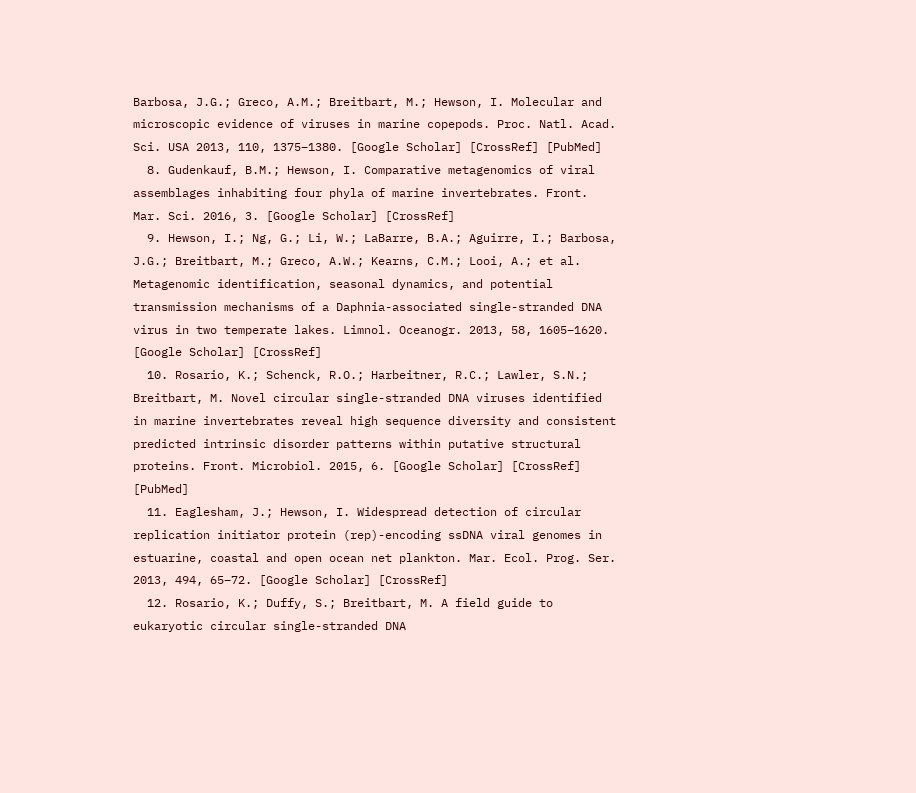Barbosa, J.G.; Greco, A.M.; Breitbart, M.; Hewson, I. Molecular and microscopic evidence of viruses in marine copepods. Proc. Natl. Acad. Sci. USA 2013, 110, 1375–1380. [Google Scholar] [CrossRef] [PubMed]
  8. Gudenkauf, B.M.; Hewson, I. Comparative metagenomics of viral assemblages inhabiting four phyla of marine invertebrates. Front. Mar. Sci. 2016, 3. [Google Scholar] [CrossRef]
  9. Hewson, I.; Ng, G.; Li, W.; LaBarre, B.A.; Aguirre, I.; Barbosa, J.G.; Breitbart, M.; Greco, A.W.; Kearns, C.M.; Looi, A.; et al. Metagenomic identification, seasonal dynamics, and potential transmission mechanisms of a Daphnia-associated single-stranded DNA virus in two temperate lakes. Limnol. Oceanogr. 2013, 58, 1605–1620. [Google Scholar] [CrossRef]
  10. Rosario, K.; Schenck, R.O.; Harbeitner, R.C.; Lawler, S.N.; Breitbart, M. Novel circular single-stranded DNA viruses identified in marine invertebrates reveal high sequence diversity and consistent predicted intrinsic disorder patterns within putative structural proteins. Front. Microbiol. 2015, 6. [Google Scholar] [CrossRef] [PubMed]
  11. Eaglesham, J.; Hewson, I. Widespread detection of circular replication initiator protein (rep)-encoding ssDNA viral genomes in estuarine, coastal and open ocean net plankton. Mar. Ecol. Prog. Ser. 2013, 494, 65–72. [Google Scholar] [CrossRef]
  12. Rosario, K.; Duffy, S.; Breitbart, M. A field guide to eukaryotic circular single-stranded DNA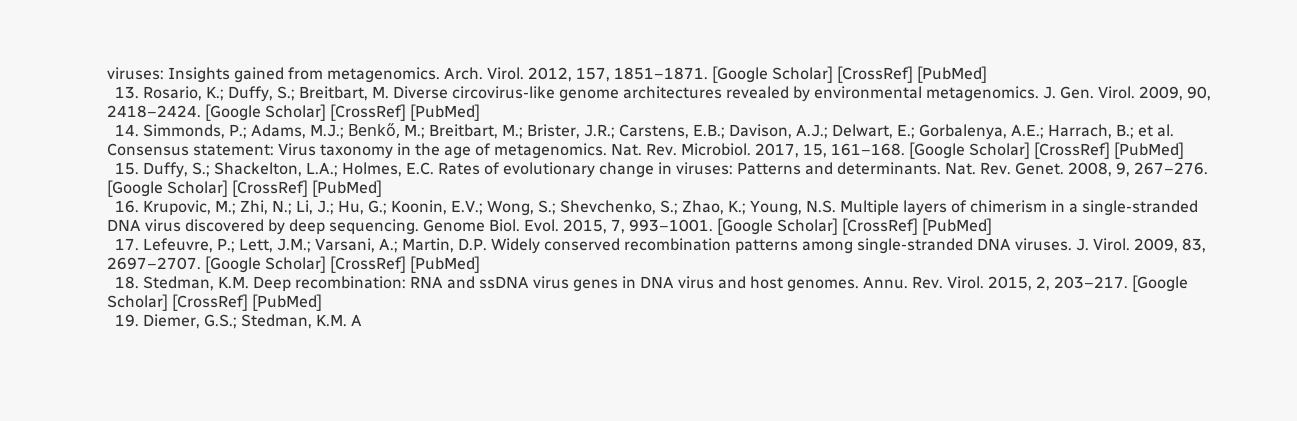viruses: Insights gained from metagenomics. Arch. Virol. 2012, 157, 1851–1871. [Google Scholar] [CrossRef] [PubMed]
  13. Rosario, K.; Duffy, S.; Breitbart, M. Diverse circovirus-like genome architectures revealed by environmental metagenomics. J. Gen. Virol. 2009, 90, 2418–2424. [Google Scholar] [CrossRef] [PubMed]
  14. Simmonds, P.; Adams, M.J.; Benkő, M.; Breitbart, M.; Brister, J.R.; Carstens, E.B.; Davison, A.J.; Delwart, E.; Gorbalenya, A.E.; Harrach, B.; et al. Consensus statement: Virus taxonomy in the age of metagenomics. Nat. Rev. Microbiol. 2017, 15, 161–168. [Google Scholar] [CrossRef] [PubMed]
  15. Duffy, S.; Shackelton, L.A.; Holmes, E.C. Rates of evolutionary change in viruses: Patterns and determinants. Nat. Rev. Genet. 2008, 9, 267–276. [Google Scholar] [CrossRef] [PubMed]
  16. Krupovic, M.; Zhi, N.; Li, J.; Hu, G.; Koonin, E.V.; Wong, S.; Shevchenko, S.; Zhao, K.; Young, N.S. Multiple layers of chimerism in a single-stranded DNA virus discovered by deep sequencing. Genome Biol. Evol. 2015, 7, 993–1001. [Google Scholar] [CrossRef] [PubMed]
  17. Lefeuvre, P.; Lett, J.M.; Varsani, A.; Martin, D.P. Widely conserved recombination patterns among single-stranded DNA viruses. J. Virol. 2009, 83, 2697–2707. [Google Scholar] [CrossRef] [PubMed]
  18. Stedman, K.M. Deep recombination: RNA and ssDNA virus genes in DNA virus and host genomes. Annu. Rev. Virol. 2015, 2, 203–217. [Google Scholar] [CrossRef] [PubMed]
  19. Diemer, G.S.; Stedman, K.M. A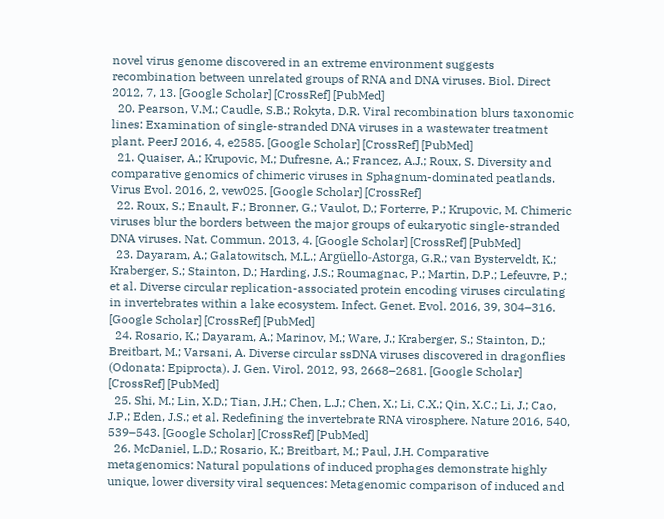novel virus genome discovered in an extreme environment suggests recombination between unrelated groups of RNA and DNA viruses. Biol. Direct 2012, 7, 13. [Google Scholar] [CrossRef] [PubMed]
  20. Pearson, V.M.; Caudle, S.B.; Rokyta, D.R. Viral recombination blurs taxonomic lines: Examination of single-stranded DNA viruses in a wastewater treatment plant. PeerJ 2016, 4, e2585. [Google Scholar] [CrossRef] [PubMed]
  21. Quaiser, A.; Krupovic, M.; Dufresne, A.; Francez, A.J.; Roux, S. Diversity and comparative genomics of chimeric viruses in Sphagnum-dominated peatlands. Virus Evol. 2016, 2, vew025. [Google Scholar] [CrossRef]
  22. Roux, S.; Enault, F.; Bronner, G.; Vaulot, D.; Forterre, P.; Krupovic, M. Chimeric viruses blur the borders between the major groups of eukaryotic single-stranded DNA viruses. Nat. Commun. 2013, 4. [Google Scholar] [CrossRef] [PubMed]
  23. Dayaram, A.; Galatowitsch, M.L.; Argüello-Astorga, G.R.; van Bysterveldt, K.; Kraberger, S.; Stainton, D.; Harding, J.S.; Roumagnac, P.; Martin, D.P.; Lefeuvre, P.; et al. Diverse circular replication-associated protein encoding viruses circulating in invertebrates within a lake ecosystem. Infect. Genet. Evol. 2016, 39, 304–316. [Google Scholar] [CrossRef] [PubMed]
  24. Rosario, K.; Dayaram, A.; Marinov, M.; Ware, J.; Kraberger, S.; Stainton, D.; Breitbart, M.; Varsani, A. Diverse circular ssDNA viruses discovered in dragonflies (Odonata: Epiprocta). J. Gen. Virol. 2012, 93, 2668–2681. [Google Scholar] [CrossRef] [PubMed]
  25. Shi, M.; Lin, X.D.; Tian, J.H.; Chen, L.J.; Chen, X.; Li, C.X.; Qin, X.C.; Li, J.; Cao, J.P.; Eden, J.S.; et al. Redefining the invertebrate RNA virosphere. Nature 2016, 540, 539–543. [Google Scholar] [CrossRef] [PubMed]
  26. McDaniel, L.D.; Rosario, K.; Breitbart, M.; Paul, J.H. Comparative metagenomics: Natural populations of induced prophages demonstrate highly unique, lower diversity viral sequences: Metagenomic comparison of induced and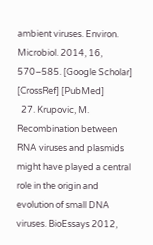ambient viruses. Environ. Microbiol. 2014, 16, 570–585. [Google Scholar] [CrossRef] [PubMed]
  27. Krupovic, M. Recombination between RNA viruses and plasmids might have played a central role in the origin and evolution of small DNA viruses. BioEssays 2012,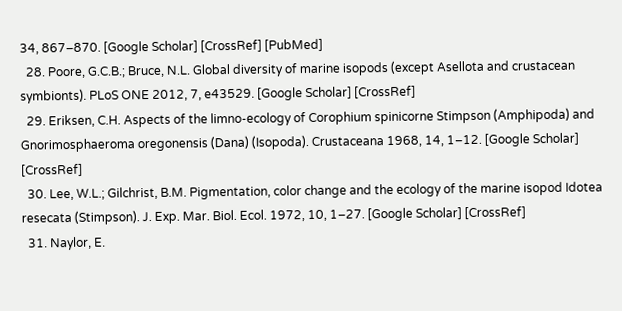34, 867–870. [Google Scholar] [CrossRef] [PubMed]
  28. Poore, G.C.B.; Bruce, N.L. Global diversity of marine isopods (except Asellota and crustacean symbionts). PLoS ONE 2012, 7, e43529. [Google Scholar] [CrossRef]
  29. Eriksen, C.H. Aspects of the limno-ecology of Corophium spinicorne Stimpson (Amphipoda) and Gnorimosphaeroma oregonensis (Dana) (Isopoda). Crustaceana 1968, 14, 1–12. [Google Scholar] [CrossRef]
  30. Lee, W.L.; Gilchrist, B.M. Pigmentation, color change and the ecology of the marine isopod Idotea resecata (Stimpson). J. Exp. Mar. Biol. Ecol. 1972, 10, 1–27. [Google Scholar] [CrossRef]
  31. Naylor, E.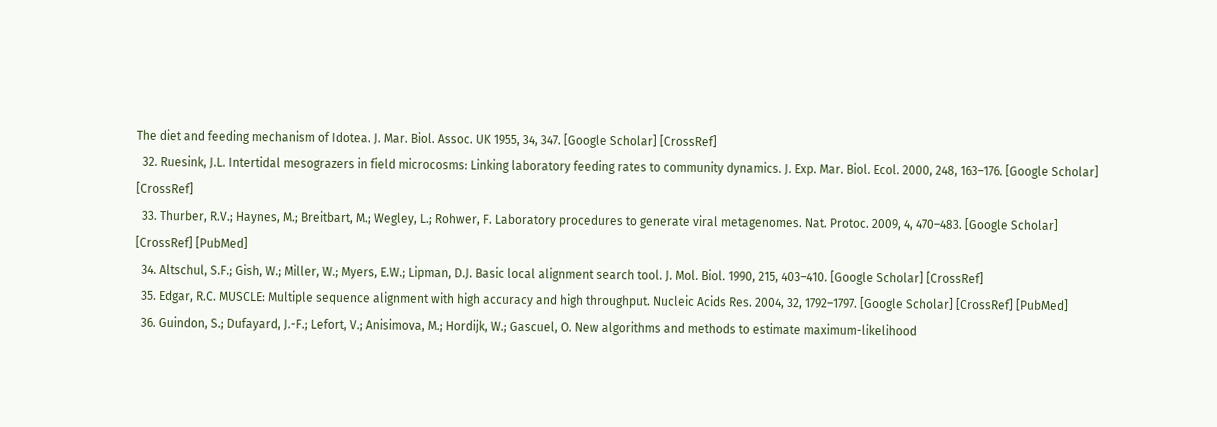The diet and feeding mechanism of Idotea. J. Mar. Biol. Assoc. UK 1955, 34, 347. [Google Scholar] [CrossRef]
  32. Ruesink, J.L. Intertidal mesograzers in field microcosms: Linking laboratory feeding rates to community dynamics. J. Exp. Mar. Biol. Ecol. 2000, 248, 163–176. [Google Scholar] [CrossRef]
  33. Thurber, R.V.; Haynes, M.; Breitbart, M.; Wegley, L.; Rohwer, F. Laboratory procedures to generate viral metagenomes. Nat. Protoc. 2009, 4, 470–483. [Google Scholar] [CrossRef] [PubMed]
  34. Altschul, S.F.; Gish, W.; Miller, W.; Myers, E.W.; Lipman, D.J. Basic local alignment search tool. J. Mol. Biol. 1990, 215, 403–410. [Google Scholar] [CrossRef]
  35. Edgar, R.C. MUSCLE: Multiple sequence alignment with high accuracy and high throughput. Nucleic Acids Res. 2004, 32, 1792–1797. [Google Scholar] [CrossRef] [PubMed]
  36. Guindon, S.; Dufayard, J.-F.; Lefort, V.; Anisimova, M.; Hordijk, W.; Gascuel, O. New algorithms and methods to estimate maximum-likelihood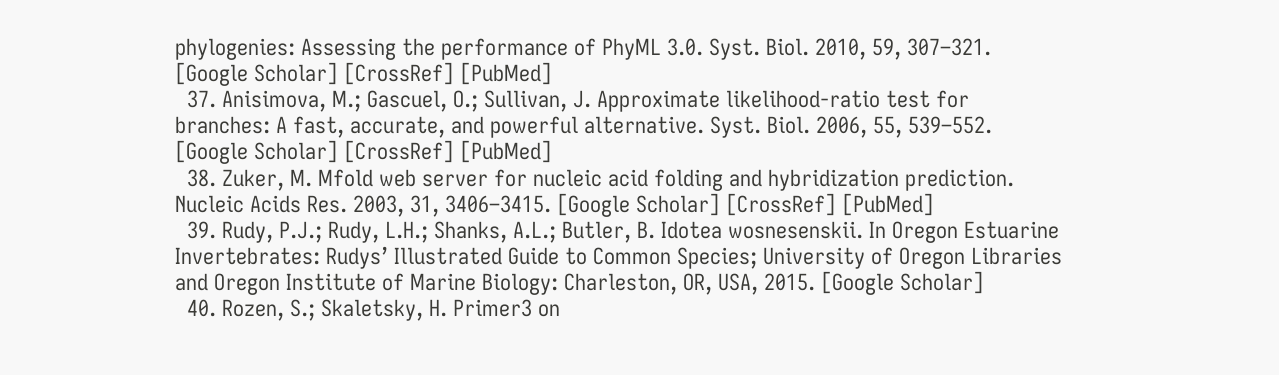phylogenies: Assessing the performance of PhyML 3.0. Syst. Biol. 2010, 59, 307–321. [Google Scholar] [CrossRef] [PubMed]
  37. Anisimova, M.; Gascuel, O.; Sullivan, J. Approximate likelihood-ratio test for branches: A fast, accurate, and powerful alternative. Syst. Biol. 2006, 55, 539–552. [Google Scholar] [CrossRef] [PubMed]
  38. Zuker, M. Mfold web server for nucleic acid folding and hybridization prediction. Nucleic Acids Res. 2003, 31, 3406–3415. [Google Scholar] [CrossRef] [PubMed]
  39. Rudy, P.J.; Rudy, L.H.; Shanks, A.L.; Butler, B. Idotea wosnesenskii. In Oregon Estuarine Invertebrates: Rudys’ Illustrated Guide to Common Species; University of Oregon Libraries and Oregon Institute of Marine Biology: Charleston, OR, USA, 2015. [Google Scholar]
  40. Rozen, S.; Skaletsky, H. Primer3 on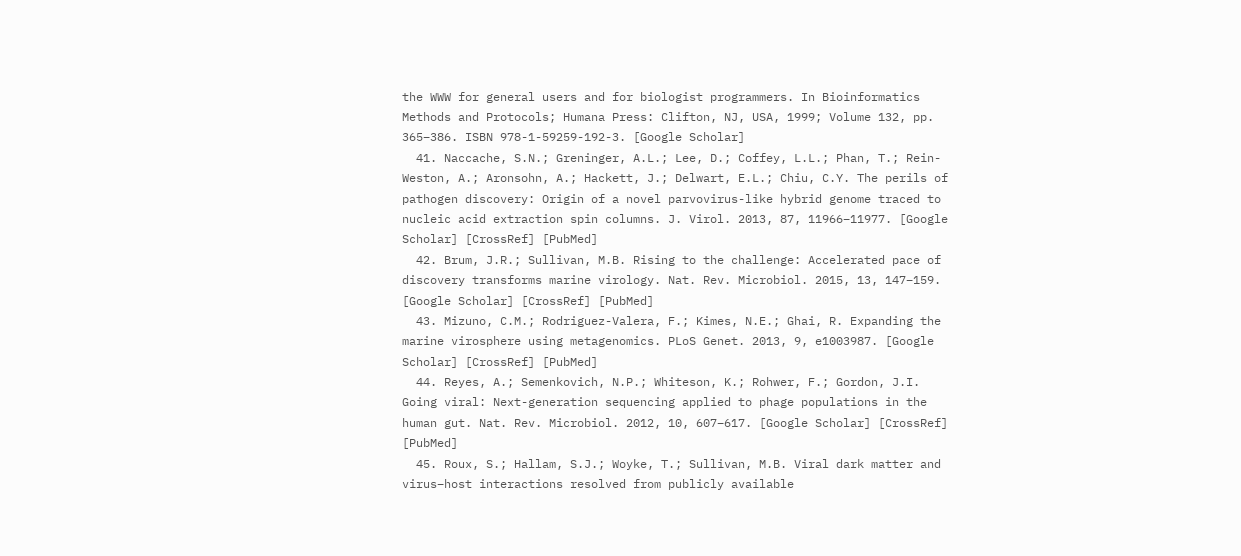the WWW for general users and for biologist programmers. In Bioinformatics Methods and Protocols; Humana Press: Clifton, NJ, USA, 1999; Volume 132, pp. 365–386. ISBN 978-1-59259-192-3. [Google Scholar]
  41. Naccache, S.N.; Greninger, A.L.; Lee, D.; Coffey, L.L.; Phan, T.; Rein-Weston, A.; Aronsohn, A.; Hackett, J.; Delwart, E.L.; Chiu, C.Y. The perils of pathogen discovery: Origin of a novel parvovirus-like hybrid genome traced to nucleic acid extraction spin columns. J. Virol. 2013, 87, 11966–11977. [Google Scholar] [CrossRef] [PubMed]
  42. Brum, J.R.; Sullivan, M.B. Rising to the challenge: Accelerated pace of discovery transforms marine virology. Nat. Rev. Microbiol. 2015, 13, 147–159. [Google Scholar] [CrossRef] [PubMed]
  43. Mizuno, C.M.; Rodriguez-Valera, F.; Kimes, N.E.; Ghai, R. Expanding the marine virosphere using metagenomics. PLoS Genet. 2013, 9, e1003987. [Google Scholar] [CrossRef] [PubMed]
  44. Reyes, A.; Semenkovich, N.P.; Whiteson, K.; Rohwer, F.; Gordon, J.I. Going viral: Next-generation sequencing applied to phage populations in the human gut. Nat. Rev. Microbiol. 2012, 10, 607–617. [Google Scholar] [CrossRef] [PubMed]
  45. Roux, S.; Hallam, S.J.; Woyke, T.; Sullivan, M.B. Viral dark matter and virus–host interactions resolved from publicly available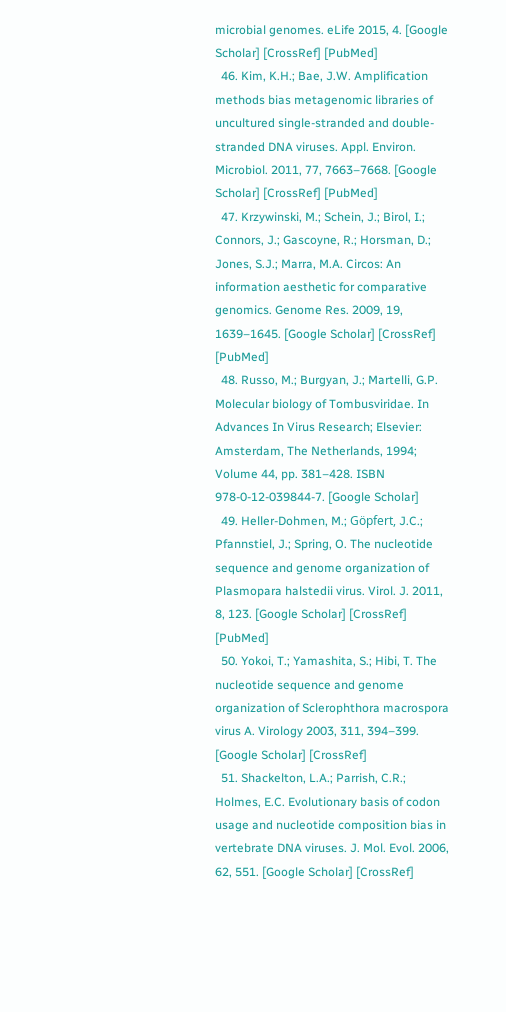microbial genomes. eLife 2015, 4. [Google Scholar] [CrossRef] [PubMed]
  46. Kim, K.H.; Bae, J.W. Amplification methods bias metagenomic libraries of uncultured single-stranded and double-stranded DNA viruses. Appl. Environ. Microbiol. 2011, 77, 7663–7668. [Google Scholar] [CrossRef] [PubMed]
  47. Krzywinski, M.; Schein, J.; Birol, I.; Connors, J.; Gascoyne, R.; Horsman, D.; Jones, S.J.; Marra, M.A. Circos: An information aesthetic for comparative genomics. Genome Res. 2009, 19, 1639–1645. [Google Scholar] [CrossRef] [PubMed]
  48. Russo, M.; Burgyan, J.; Martelli, G.P. Molecular biology of Tombusviridae. In Advances In Virus Research; Elsevier: Amsterdam, The Netherlands, 1994; Volume 44, pp. 381–428. ISBN 978-0-12-039844-7. [Google Scholar]
  49. Heller-Dohmen, M.; Göpfert, J.C.; Pfannstiel, J.; Spring, O. The nucleotide sequence and genome organization of Plasmopara halstedii virus. Virol. J. 2011, 8, 123. [Google Scholar] [CrossRef] [PubMed]
  50. Yokoi, T.; Yamashita, S.; Hibi, T. The nucleotide sequence and genome organization of Sclerophthora macrospora virus A. Virology 2003, 311, 394–399. [Google Scholar] [CrossRef]
  51. Shackelton, L.A.; Parrish, C.R.; Holmes, E.C. Evolutionary basis of codon usage and nucleotide composition bias in vertebrate DNA viruses. J. Mol. Evol. 2006, 62, 551. [Google Scholar] [CrossRef]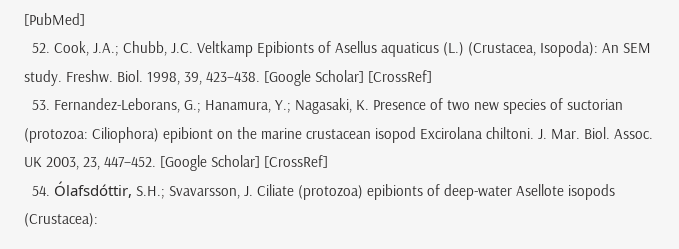[PubMed]
  52. Cook, J.A.; Chubb, J.C. Veltkamp Epibionts of Asellus aquaticus (L.) (Crustacea, Isopoda): An SEM study. Freshw. Biol. 1998, 39, 423–438. [Google Scholar] [CrossRef]
  53. Fernandez-Leborans, G.; Hanamura, Y.; Nagasaki, K. Presence of two new species of suctorian (protozoa: Ciliophora) epibiont on the marine crustacean isopod Excirolana chiltoni. J. Mar. Biol. Assoc. UK 2003, 23, 447–452. [Google Scholar] [CrossRef]
  54. Ólafsdóttir, S.H.; Svavarsson, J. Ciliate (protozoa) epibionts of deep-water Asellote isopods (Crustacea):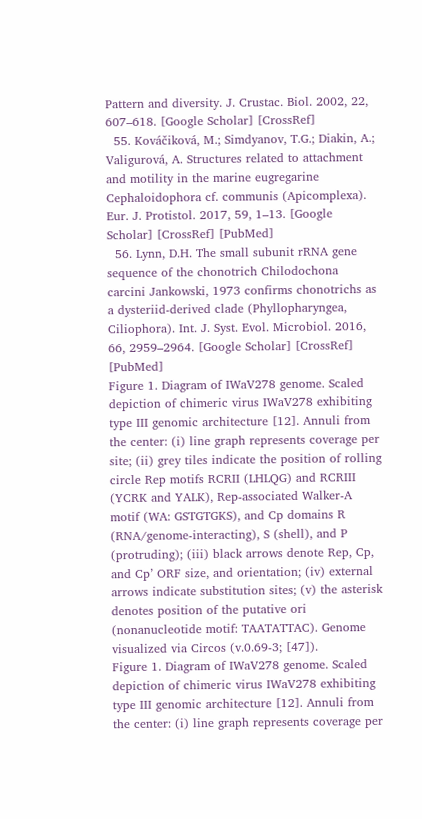Pattern and diversity. J. Crustac. Biol. 2002, 22, 607–618. [Google Scholar] [CrossRef]
  55. Kováčiková, M.; Simdyanov, T.G.; Diakin, A.; Valigurová, A. Structures related to attachment and motility in the marine eugregarine Cephaloidophora cf. communis (Apicomplexa). Eur. J. Protistol. 2017, 59, 1–13. [Google Scholar] [CrossRef] [PubMed]
  56. Lynn, D.H. The small subunit rRNA gene sequence of the chonotrich Chilodochona carcini Jankowski, 1973 confirms chonotrichs as a dysteriid-derived clade (Phyllopharyngea, Ciliophora). Int. J. Syst. Evol. Microbiol. 2016, 66, 2959–2964. [Google Scholar] [CrossRef] [PubMed]
Figure 1. Diagram of IWaV278 genome. Scaled depiction of chimeric virus IWaV278 exhibiting type III genomic architecture [12]. Annuli from the center: (i) line graph represents coverage per site; (ii) grey tiles indicate the position of rolling circle Rep motifs RCRII (LHLQG) and RCRIII (YCRK and YALK), Rep-associated Walker-A motif (WA: GSTGTGKS), and Cp domains R (RNA/genome-interacting), S (shell), and P (protruding); (iii) black arrows denote Rep, Cp, and Cp’ ORF size, and orientation; (iv) external arrows indicate substitution sites; (v) the asterisk denotes position of the putative ori (nonanucleotide motif: TAATATTAC). Genome visualized via Circos (v.0.69-3; [47]).
Figure 1. Diagram of IWaV278 genome. Scaled depiction of chimeric virus IWaV278 exhibiting type III genomic architecture [12]. Annuli from the center: (i) line graph represents coverage per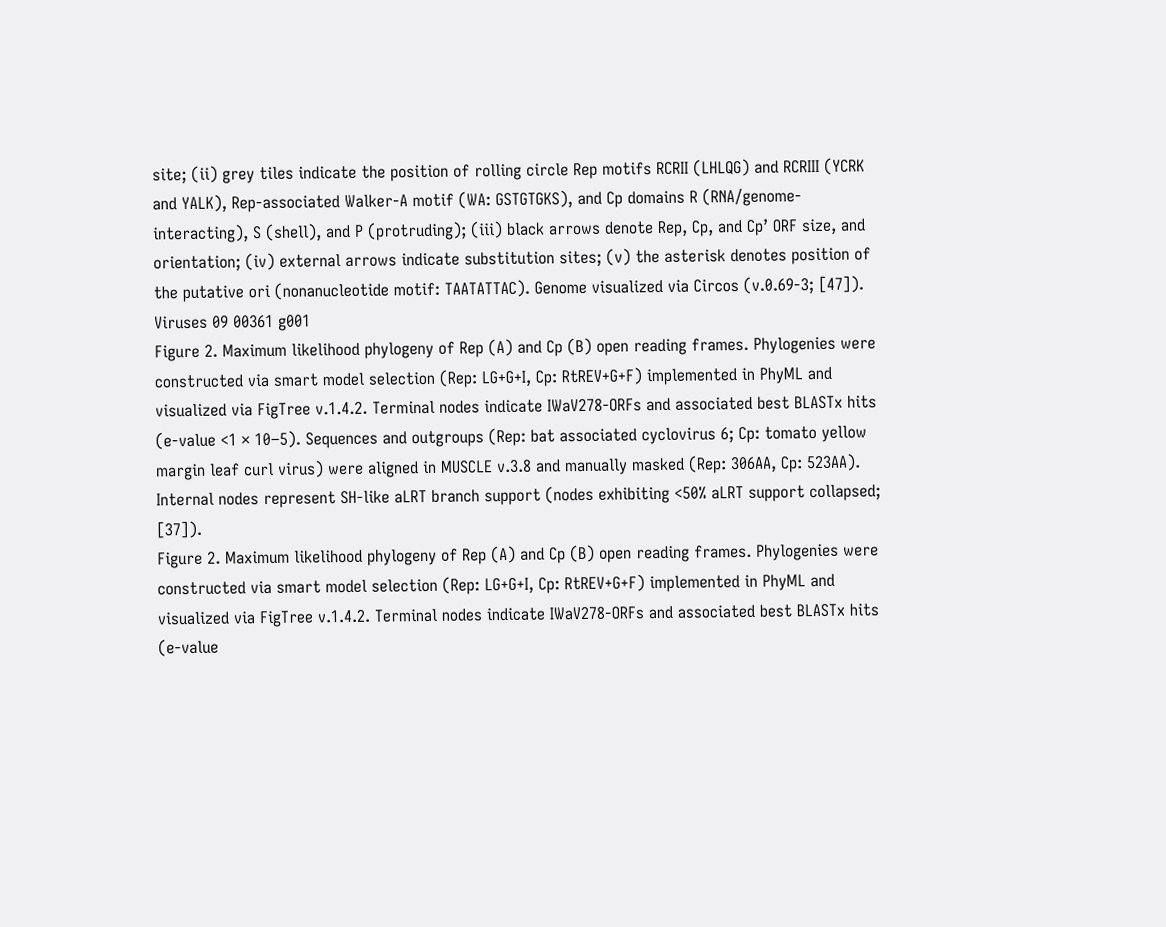site; (ii) grey tiles indicate the position of rolling circle Rep motifs RCRII (LHLQG) and RCRIII (YCRK and YALK), Rep-associated Walker-A motif (WA: GSTGTGKS), and Cp domains R (RNA/genome-interacting), S (shell), and P (protruding); (iii) black arrows denote Rep, Cp, and Cp’ ORF size, and orientation; (iv) external arrows indicate substitution sites; (v) the asterisk denotes position of the putative ori (nonanucleotide motif: TAATATTAC). Genome visualized via Circos (v.0.69-3; [47]).
Viruses 09 00361 g001
Figure 2. Maximum likelihood phylogeny of Rep (A) and Cp (B) open reading frames. Phylogenies were constructed via smart model selection (Rep: LG+G+I, Cp: RtREV+G+F) implemented in PhyML and visualized via FigTree v.1.4.2. Terminal nodes indicate IWaV278-ORFs and associated best BLASTx hits (e-value <1 × 10−5). Sequences and outgroups (Rep: bat associated cyclovirus 6; Cp: tomato yellow margin leaf curl virus) were aligned in MUSCLE v.3.8 and manually masked (Rep: 306AA, Cp: 523AA). Internal nodes represent SH-like aLRT branch support (nodes exhibiting <50% aLRT support collapsed; [37]).
Figure 2. Maximum likelihood phylogeny of Rep (A) and Cp (B) open reading frames. Phylogenies were constructed via smart model selection (Rep: LG+G+I, Cp: RtREV+G+F) implemented in PhyML and visualized via FigTree v.1.4.2. Terminal nodes indicate IWaV278-ORFs and associated best BLASTx hits (e-value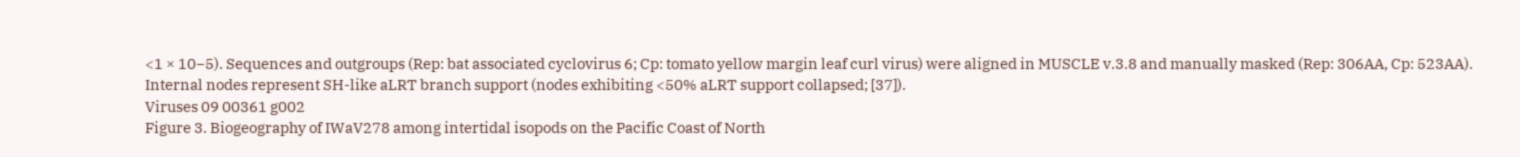<1 × 10−5). Sequences and outgroups (Rep: bat associated cyclovirus 6; Cp: tomato yellow margin leaf curl virus) were aligned in MUSCLE v.3.8 and manually masked (Rep: 306AA, Cp: 523AA). Internal nodes represent SH-like aLRT branch support (nodes exhibiting <50% aLRT support collapsed; [37]).
Viruses 09 00361 g002
Figure 3. Biogeography of IWaV278 among intertidal isopods on the Pacific Coast of North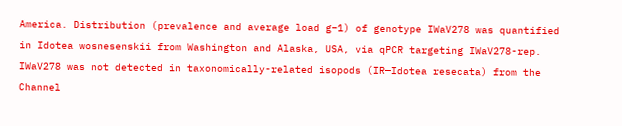America. Distribution (prevalence and average load g−1) of genotype IWaV278 was quantified in Idotea wosnesenskii from Washington and Alaska, USA, via qPCR targeting IWaV278-rep. IWaV278 was not detected in taxonomically-related isopods (IR—Idotea resecata) from the Channel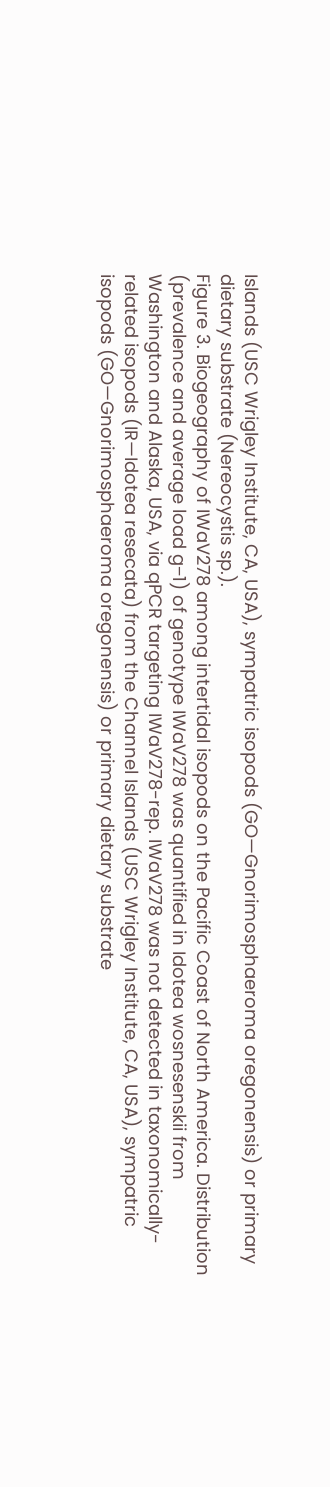Islands (USC Wrigley Institute, CA, USA), sympatric isopods (GO—Gnorimosphaeroma oregonensis) or primary dietary substrate (Nereocystis sp.).
Figure 3. Biogeography of IWaV278 among intertidal isopods on the Pacific Coast of North America. Distribution (prevalence and average load g−1) of genotype IWaV278 was quantified in Idotea wosnesenskii from Washington and Alaska, USA, via qPCR targeting IWaV278-rep. IWaV278 was not detected in taxonomically-related isopods (IR—Idotea resecata) from the Channel Islands (USC Wrigley Institute, CA, USA), sympatric isopods (GO—Gnorimosphaeroma oregonensis) or primary dietary substrate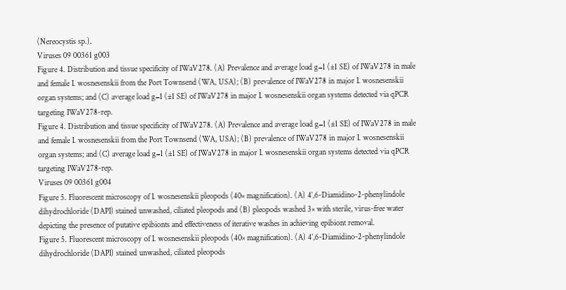(Nereocystis sp.).
Viruses 09 00361 g003
Figure 4. Distribution and tissue specificity of IWaV278. (A) Prevalence and average load g−1 (±1 SE) of IWaV278 in male and female I. wosnesenskii from the Port Townsend (WA, USA); (B) prevalence of IWaV278 in major I. wosnesenskii organ systems; and (C) average load g−1 (±1 SE) of IWaV278 in major I. wosnesenskii organ systems detected via qPCR targeting IWaV278-rep.
Figure 4. Distribution and tissue specificity of IWaV278. (A) Prevalence and average load g−1 (±1 SE) of IWaV278 in male and female I. wosnesenskii from the Port Townsend (WA, USA); (B) prevalence of IWaV278 in major I. wosnesenskii organ systems; and (C) average load g−1 (±1 SE) of IWaV278 in major I. wosnesenskii organ systems detected via qPCR targeting IWaV278-rep.
Viruses 09 00361 g004
Figure 5. Fluorescent microscopy of I. wosnesenskii pleopods (40× magnification). (A) 4′,6-Diamidino-2-phenylindole dihydrochloride (DAPI) stained unwashed, ciliated pleopods and (B) pleopods washed 3× with sterile, virus-free water depicting the presence of putative epibionts and effectiveness of iterative washes in achieving epibiont removal.
Figure 5. Fluorescent microscopy of I. wosnesenskii pleopods (40× magnification). (A) 4′,6-Diamidino-2-phenylindole dihydrochloride (DAPI) stained unwashed, ciliated pleopods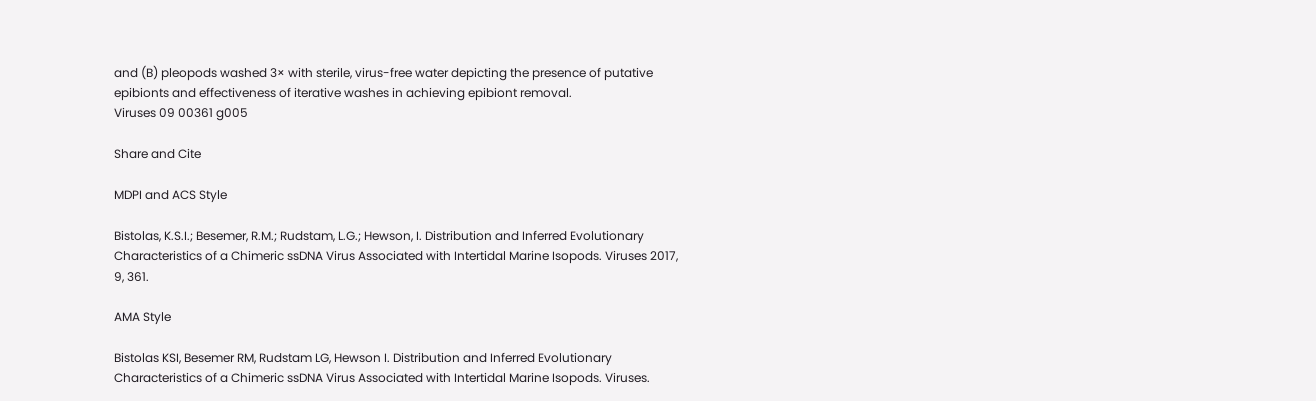and (B) pleopods washed 3× with sterile, virus-free water depicting the presence of putative epibionts and effectiveness of iterative washes in achieving epibiont removal.
Viruses 09 00361 g005

Share and Cite

MDPI and ACS Style

Bistolas, K.S.I.; Besemer, R.M.; Rudstam, L.G.; Hewson, I. Distribution and Inferred Evolutionary Characteristics of a Chimeric ssDNA Virus Associated with Intertidal Marine Isopods. Viruses 2017, 9, 361.

AMA Style

Bistolas KSI, Besemer RM, Rudstam LG, Hewson I. Distribution and Inferred Evolutionary Characteristics of a Chimeric ssDNA Virus Associated with Intertidal Marine Isopods. Viruses.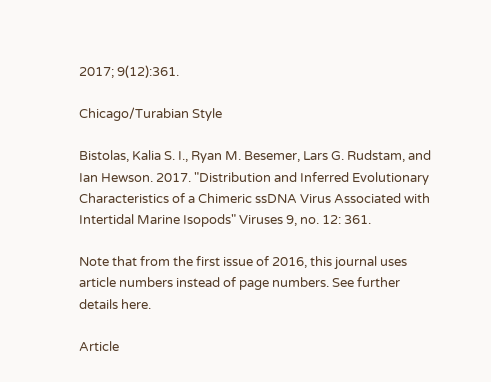2017; 9(12):361.

Chicago/Turabian Style

Bistolas, Kalia S. I., Ryan M. Besemer, Lars G. Rudstam, and Ian Hewson. 2017. "Distribution and Inferred Evolutionary Characteristics of a Chimeric ssDNA Virus Associated with Intertidal Marine Isopods" Viruses 9, no. 12: 361.

Note that from the first issue of 2016, this journal uses article numbers instead of page numbers. See further details here.

Article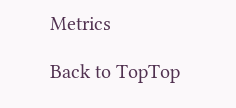Metrics

Back to TopTop